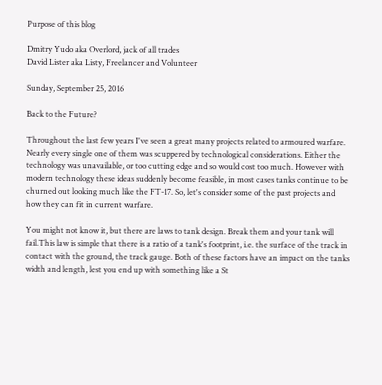Purpose of this blog

Dmitry Yudo aka Overlord, jack of all trades
David Lister aka Listy, Freelancer and Volunteer

Sunday, September 25, 2016

Back to the Future?

Throughout the last few years I've seen a great many projects related to armoured warfare. Nearly every single one of them was scuppered by technological considerations. Either the technology was unavailable, or too cutting edge and so would cost too much. However with modern technology these ideas suddenly become feasible, in most cases tanks continue to be churned out looking much like the FT-17. So, let's consider some of the past projects and how they can fit in current warfare.

You might not know it, but there are laws to tank design. Break them and your tank will fail.This law is simple that there is a ratio of a tank's footprint, i.e. the surface of the track in contact with the ground, the track gauge. Both of these factors have an impact on the tanks width and length, lest you end up with something like a St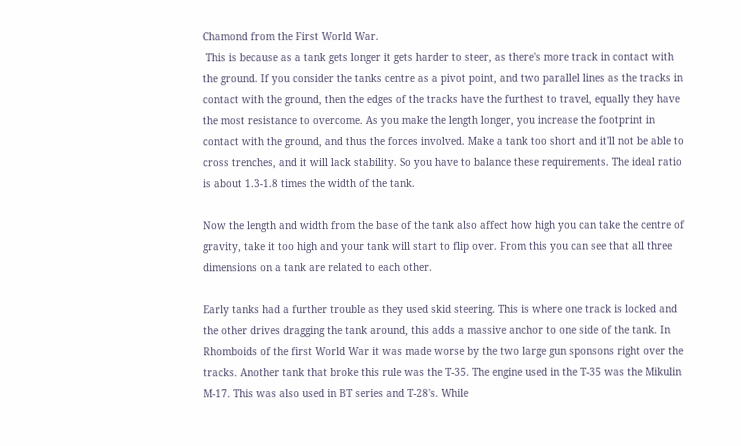Chamond from the First World War.
 This is because as a tank gets longer it gets harder to steer, as there's more track in contact with the ground. If you consider the tanks centre as a pivot point, and two parallel lines as the tracks in contact with the ground, then the edges of the tracks have the furthest to travel, equally they have the most resistance to overcome. As you make the length longer, you increase the footprint in contact with the ground, and thus the forces involved. Make a tank too short and it'll not be able to cross trenches, and it will lack stability. So you have to balance these requirements. The ideal ratio is about 1.3-1.8 times the width of the tank.

Now the length and width from the base of the tank also affect how high you can take the centre of gravity, take it too high and your tank will start to flip over. From this you can see that all three dimensions on a tank are related to each other.

Early tanks had a further trouble as they used skid steering. This is where one track is locked and the other drives dragging the tank around, this adds a massive anchor to one side of the tank. In Rhomboids of the first World War it was made worse by the two large gun sponsons right over the tracks. Another tank that broke this rule was the T-35. The engine used in the T-35 was the Mikulin M-17. This was also used in BT series and T-28's. While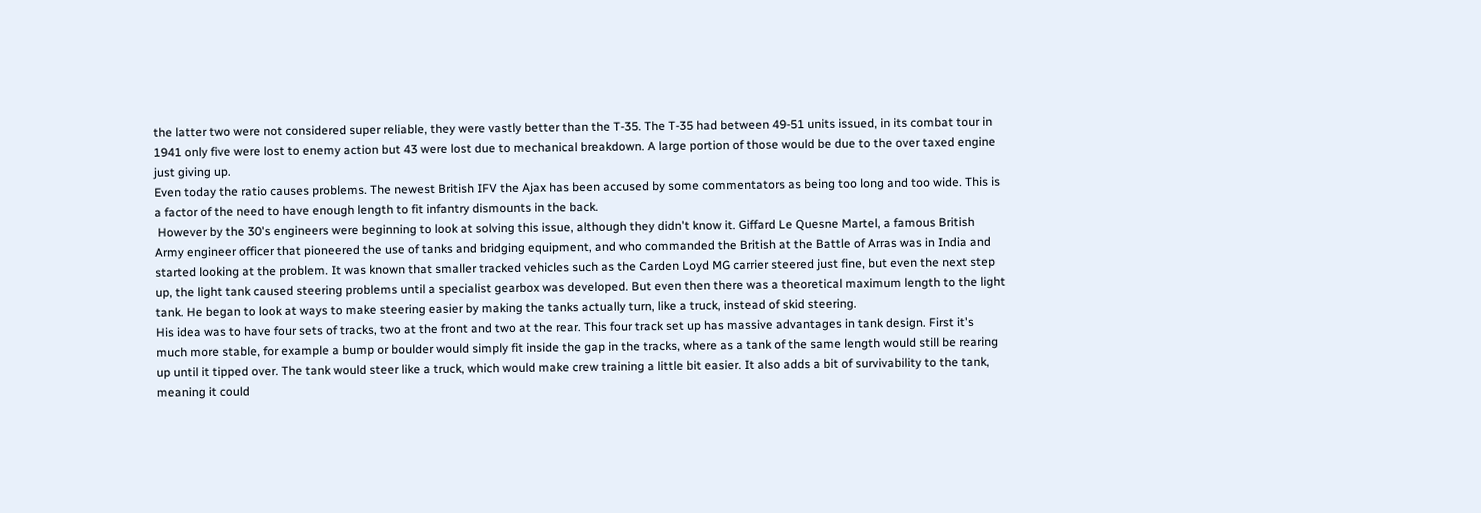the latter two were not considered super reliable, they were vastly better than the T-35. The T-35 had between 49-51 units issued, in its combat tour in 1941 only five were lost to enemy action but 43 were lost due to mechanical breakdown. A large portion of those would be due to the over taxed engine just giving up.
Even today the ratio causes problems. The newest British IFV the Ajax has been accused by some commentators as being too long and too wide. This is a factor of the need to have enough length to fit infantry dismounts in the back.
 However by the 30's engineers were beginning to look at solving this issue, although they didn't know it. Giffard Le Quesne Martel, a famous British Army engineer officer that pioneered the use of tanks and bridging equipment, and who commanded the British at the Battle of Arras was in India and started looking at the problem. It was known that smaller tracked vehicles such as the Carden Loyd MG carrier steered just fine, but even the next step up, the light tank caused steering problems until a specialist gearbox was developed. But even then there was a theoretical maximum length to the light tank. He began to look at ways to make steering easier by making the tanks actually turn, like a truck, instead of skid steering.
His idea was to have four sets of tracks, two at the front and two at the rear. This four track set up has massive advantages in tank design. First it's much more stable, for example a bump or boulder would simply fit inside the gap in the tracks, where as a tank of the same length would still be rearing up until it tipped over. The tank would steer like a truck, which would make crew training a little bit easier. It also adds a bit of survivability to the tank, meaning it could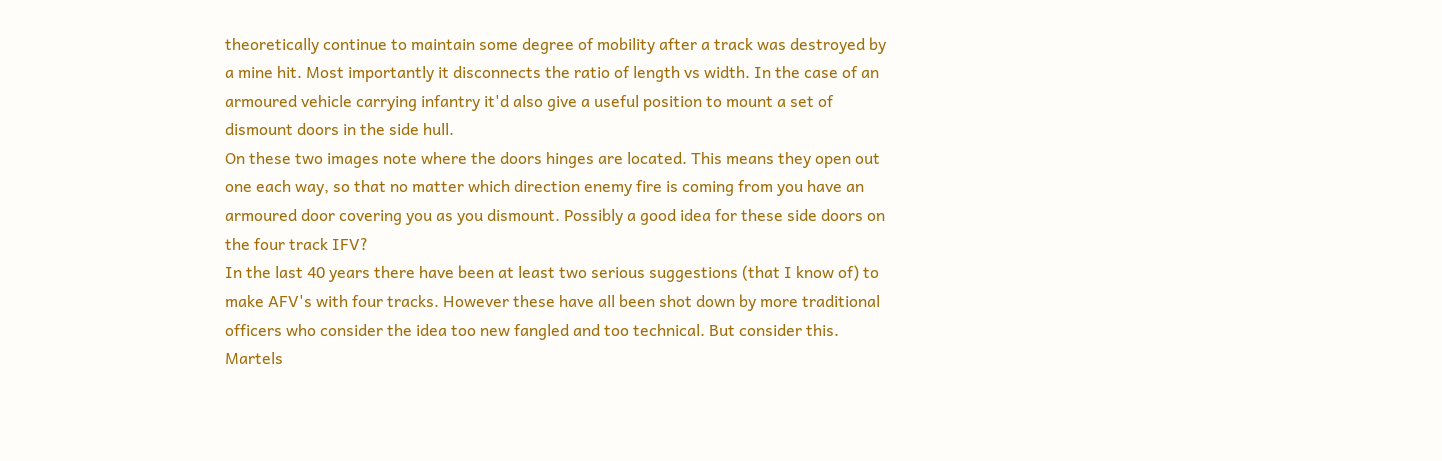theoretically continue to maintain some degree of mobility after a track was destroyed by a mine hit. Most importantly it disconnects the ratio of length vs width. In the case of an armoured vehicle carrying infantry it'd also give a useful position to mount a set of dismount doors in the side hull.
On these two images note where the doors hinges are located. This means they open out one each way, so that no matter which direction enemy fire is coming from you have an armoured door covering you as you dismount. Possibly a good idea for these side doors on the four track IFV?
In the last 40 years there have been at least two serious suggestions (that I know of) to make AFV's with four tracks. However these have all been shot down by more traditional officers who consider the idea too new fangled and too technical. But consider this. Martels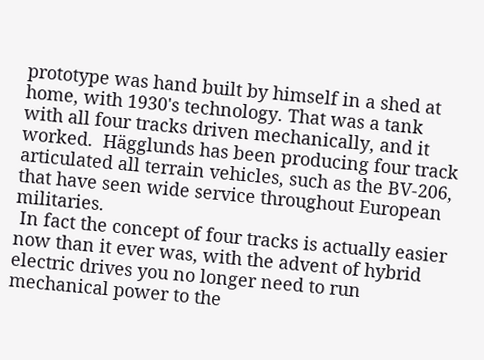prototype was hand built by himself in a shed at home, with 1930's technology. That was a tank with all four tracks driven mechanically, and it worked.  Hägglunds has been producing four track articulated all terrain vehicles, such as the BV-206, that have seen wide service throughout European militaries.
 In fact the concept of four tracks is actually easier now than it ever was, with the advent of hybrid electric drives you no longer need to run mechanical power to the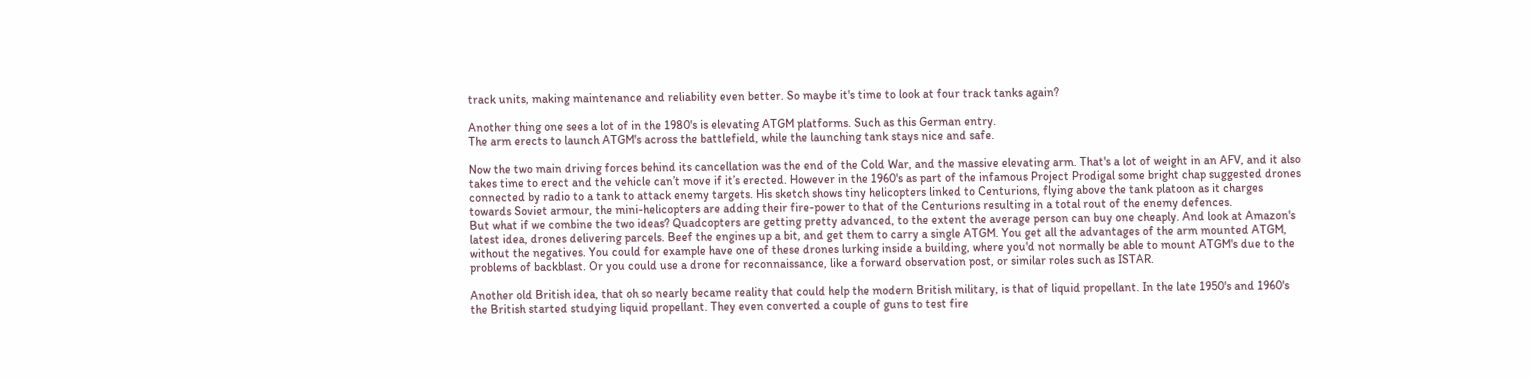track units, making maintenance and reliability even better. So maybe it's time to look at four track tanks again?

Another thing one sees a lot of in the 1980's is elevating ATGM platforms. Such as this German entry.
The arm erects to launch ATGM's across the battlefield, while the launching tank stays nice and safe.

Now the two main driving forces behind its cancellation was the end of the Cold War, and the massive elevating arm. That's a lot of weight in an AFV, and it also takes time to erect and the vehicle can’t move if it’s erected. However in the 1960's as part of the infamous Project Prodigal some bright chap suggested drones connected by radio to a tank to attack enemy targets. His sketch shows tiny helicopters linked to Centurions, flying above the tank platoon as it charges towards Soviet armour, the mini-helicopters are adding their fire-power to that of the Centurions resulting in a total rout of the enemy defences.
But what if we combine the two ideas? Quadcopters are getting pretty advanced, to the extent the average person can buy one cheaply. And look at Amazon's latest idea, drones delivering parcels. Beef the engines up a bit, and get them to carry a single ATGM. You get all the advantages of the arm mounted ATGM, without the negatives. You could for example have one of these drones lurking inside a building, where you'd not normally be able to mount ATGM's due to the problems of backblast. Or you could use a drone for reconnaissance, like a forward observation post, or similar roles such as ISTAR.

Another old British idea, that oh so nearly became reality that could help the modern British military, is that of liquid propellant. In the late 1950's and 1960's the British started studying liquid propellant. They even converted a couple of guns to test fire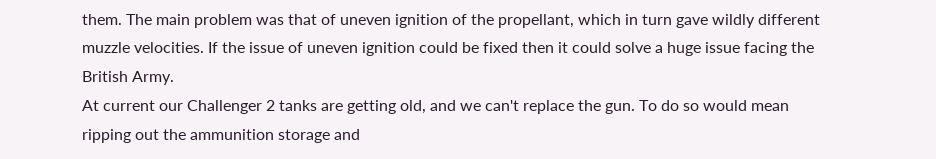them. The main problem was that of uneven ignition of the propellant, which in turn gave wildly different muzzle velocities. If the issue of uneven ignition could be fixed then it could solve a huge issue facing the British Army.
At current our Challenger 2 tanks are getting old, and we can't replace the gun. To do so would mean ripping out the ammunition storage and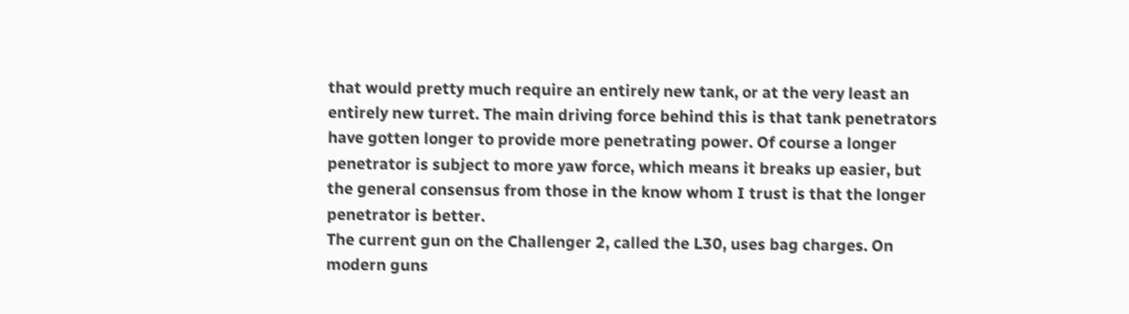that would pretty much require an entirely new tank, or at the very least an entirely new turret. The main driving force behind this is that tank penetrators have gotten longer to provide more penetrating power. Of course a longer penetrator is subject to more yaw force, which means it breaks up easier, but the general consensus from those in the know whom I trust is that the longer penetrator is better.
The current gun on the Challenger 2, called the L30, uses bag charges. On modern guns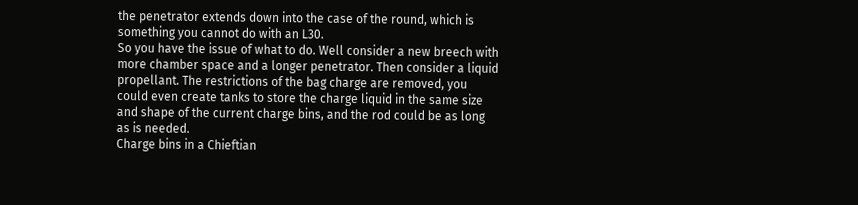the penetrator extends down into the case of the round, which is something you cannot do with an L30.
So you have the issue of what to do. Well consider a new breech with more chamber space and a longer penetrator. Then consider a liquid propellant. The restrictions of the bag charge are removed, you could even create tanks to store the charge liquid in the same size and shape of the current charge bins, and the rod could be as long as is needed.
Charge bins in a Chieftian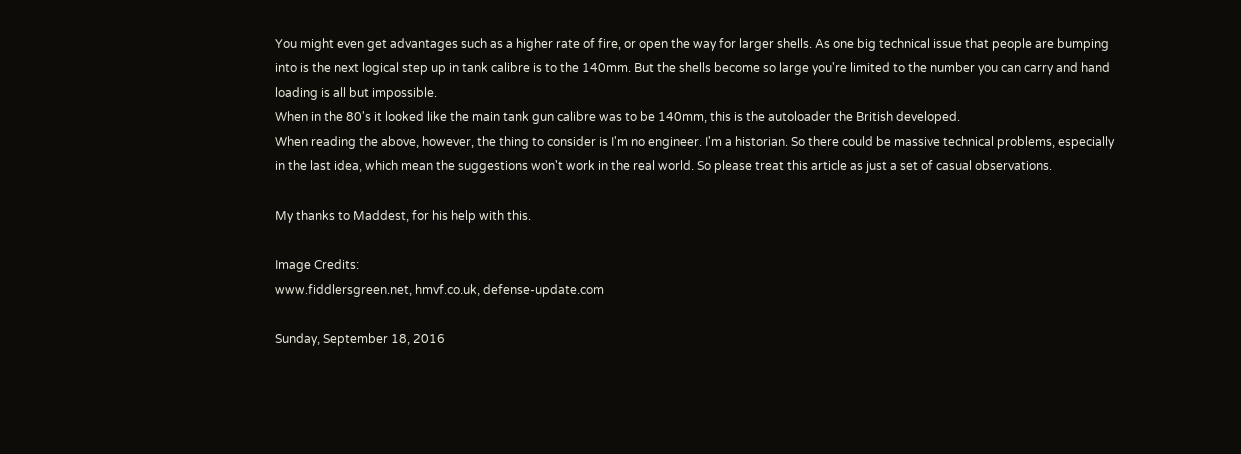You might even get advantages such as a higher rate of fire, or open the way for larger shells. As one big technical issue that people are bumping into is the next logical step up in tank calibre is to the 140mm. But the shells become so large you're limited to the number you can carry and hand loading is all but impossible.
When in the 80's it looked like the main tank gun calibre was to be 140mm, this is the autoloader the British developed.
When reading the above, however, the thing to consider is I'm no engineer. I'm a historian. So there could be massive technical problems, especially in the last idea, which mean the suggestions won't work in the real world. So please treat this article as just a set of casual observations.

My thanks to Maddest, for his help with this.

Image Credits:
www.fiddlersgreen.net, hmvf.co.uk, defense-update.com

Sunday, September 18, 2016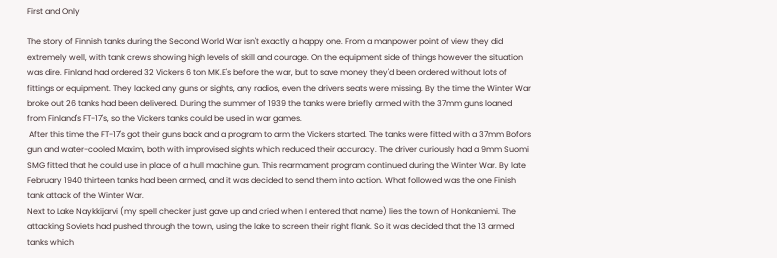First and Only

The story of Finnish tanks during the Second World War isn't exactly a happy one. From a manpower point of view they did extremely well, with tank crews showing high levels of skill and courage. On the equipment side of things however the situation was dire. Finland had ordered 32 Vickers 6 ton MK.E's before the war, but to save money they'd been ordered without lots of fittings or equipment. They lacked any guns or sights, any radios, even the drivers seats were missing. By the time the Winter War broke out 26 tanks had been delivered. During the summer of 1939 the tanks were briefly armed with the 37mm guns loaned from Finland's FT-17's, so the Vickers tanks could be used in war games.
 After this time the FT-17's got their guns back and a program to arm the Vickers started. The tanks were fitted with a 37mm Bofors gun and water-cooled Maxim, both with improvised sights which reduced their accuracy. The driver curiously had a 9mm Suomi SMG fitted that he could use in place of a hull machine gun. This rearmament program continued during the Winter War. By late February 1940 thirteen tanks had been armed, and it was decided to send them into action. What followed was the one Finish tank attack of the Winter War.
Next to Lake Naykkijarvi (my spell checker just gave up and cried when I entered that name) lies the town of Honkaniemi. The attacking Soviets had pushed through the town, using the lake to screen their right flank. So it was decided that the 13 armed tanks which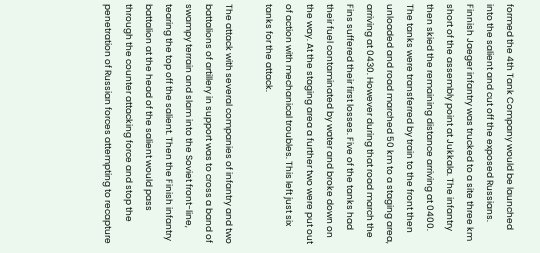formed the 4th Tank Company would be launched into the salient and cut off the exposed Russians. Finnish Jaeger infantry was trucked to a site three km short of the assembly point at Jukkala. The infantry then skied the remaining distance arriving at 0400. The tanks were transferred by train to the front then unloaded and road marched 50 km to a staging area, arriving at 0430. However during that road march the Fins suffered their first losses. Five of the tanks had their fuel contaminated by water and broke down on the way. At the staging area a further two were put out of action with mechanical troubles. This left just six tanks for the attack.

The attack with several companies of infantry and two battalions of artillery in support was to cross a band of swampy terrain and slam into the Soviet front-line, tearing the top off the salient. Then the Finish infantry battalion at the head of the salient would pass through the counter attacking force and stop the penetration of Russian forces attempting to recapture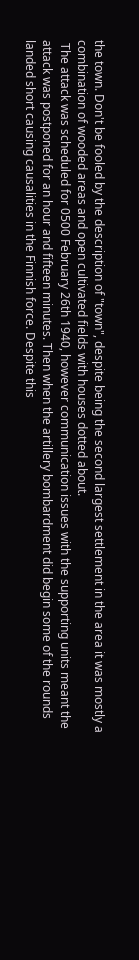the town. Don't be fooled by the description of "town", despite being the second largest settlement in the area it was mostly a combination of wooded areas and open cultivated fields with houses dotted about.
 The attack was scheduled for 0500 February 26th 1940, however communication issues with the supporting units meant the attack was postponed for an hour and fifteen minutes. Then when the artillery bombardment did begin some of the rounds landed short causing causalities in the Finnish force. Despite this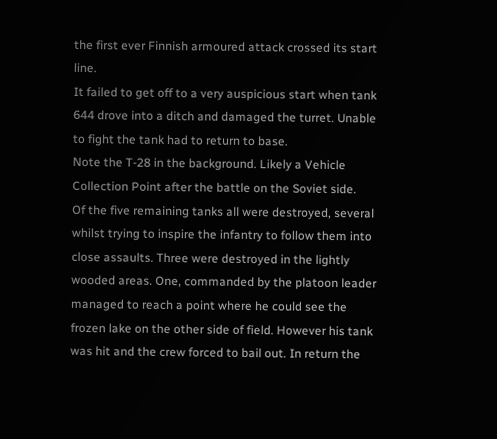the first ever Finnish armoured attack crossed its start line.
It failed to get off to a very auspicious start when tank 644 drove into a ditch and damaged the turret. Unable to fight the tank had to return to base.
Note the T-28 in the background. Likely a Vehicle Collection Point after the battle on the Soviet side.
Of the five remaining tanks all were destroyed, several whilst trying to inspire the infantry to follow them into close assaults. Three were destroyed in the lightly wooded areas. One, commanded by the platoon leader managed to reach a point where he could see the frozen lake on the other side of field. However his tank was hit and the crew forced to bail out. In return the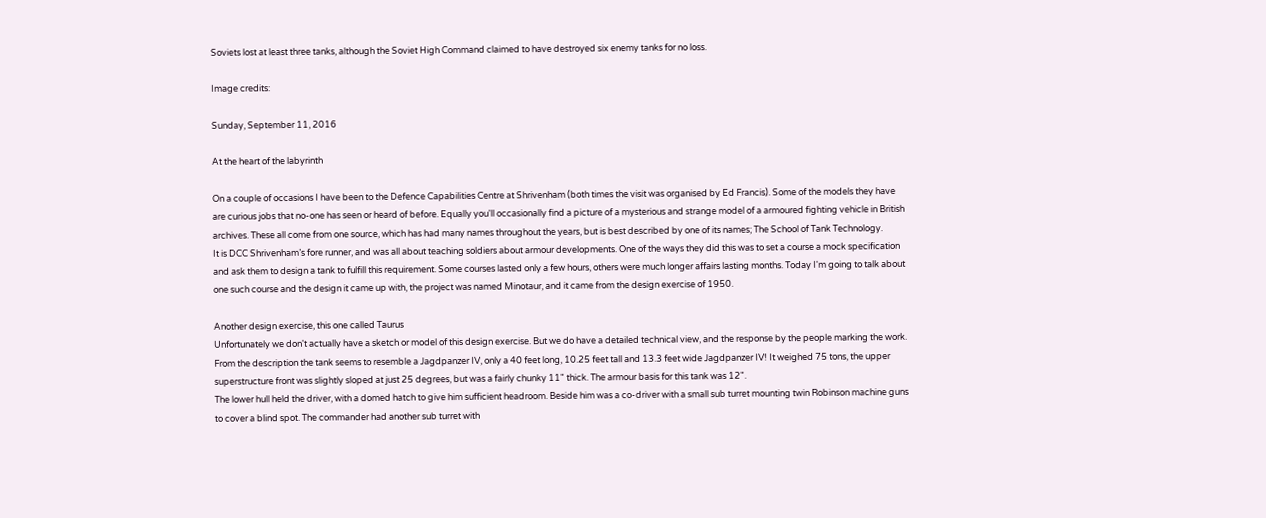Soviets lost at least three tanks, although the Soviet High Command claimed to have destroyed six enemy tanks for no loss.

Image credits:

Sunday, September 11, 2016

At the heart of the labyrinth

On a couple of occasions I have been to the Defence Capabilities Centre at Shrivenham (both times the visit was organised by Ed Francis). Some of the models they have are curious jobs that no-one has seen or heard of before. Equally you'll occasionally find a picture of a mysterious and strange model of a armoured fighting vehicle in British archives. These all come from one source, which has had many names throughout the years, but is best described by one of its names; The School of Tank Technology.
It is DCC Shrivenham’s fore runner, and was all about teaching soldiers about armour developments. One of the ways they did this was to set a course a mock specification and ask them to design a tank to fulfill this requirement. Some courses lasted only a few hours, others were much longer affairs lasting months. Today I'm going to talk about one such course and the design it came up with, the project was named Minotaur, and it came from the design exercise of 1950.

Another design exercise, this one called Taurus
Unfortunately we don't actually have a sketch or model of this design exercise. But we do have a detailed technical view, and the response by the people marking the work. From the description the tank seems to resemble a Jagdpanzer IV, only a 40 feet long, 10.25 feet tall and 13.3 feet wide Jagdpanzer IV! It weighed 75 tons, the upper superstructure front was slightly sloped at just 25 degrees, but was a fairly chunky 11" thick. The armour basis for this tank was 12".
The lower hull held the driver, with a domed hatch to give him sufficient headroom. Beside him was a co-driver with a small sub turret mounting twin Robinson machine guns to cover a blind spot. The commander had another sub turret with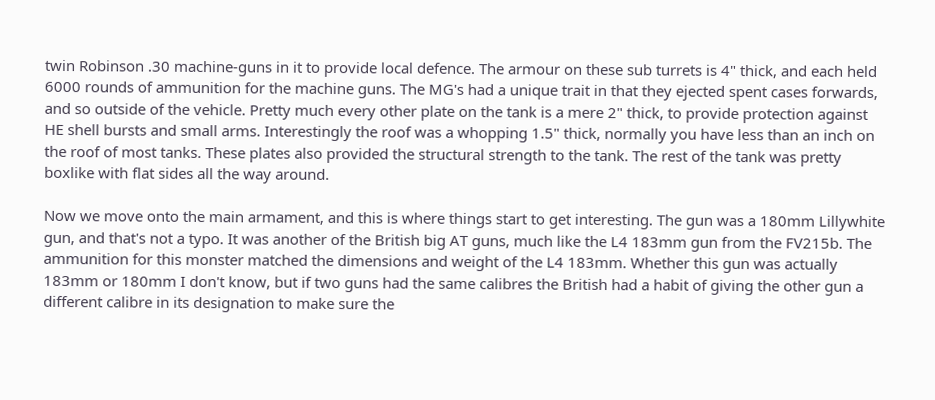twin Robinson .30 machine-guns in it to provide local defence. The armour on these sub turrets is 4" thick, and each held 6000 rounds of ammunition for the machine guns. The MG's had a unique trait in that they ejected spent cases forwards, and so outside of the vehicle. Pretty much every other plate on the tank is a mere 2" thick, to provide protection against HE shell bursts and small arms. Interestingly the roof was a whopping 1.5" thick, normally you have less than an inch on the roof of most tanks. These plates also provided the structural strength to the tank. The rest of the tank was pretty boxlike with flat sides all the way around.

Now we move onto the main armament, and this is where things start to get interesting. The gun was a 180mm Lillywhite gun, and that's not a typo. It was another of the British big AT guns, much like the L4 183mm gun from the FV215b. The ammunition for this monster matched the dimensions and weight of the L4 183mm. Whether this gun was actually 183mm or 180mm I don't know, but if two guns had the same calibres the British had a habit of giving the other gun a different calibre in its designation to make sure the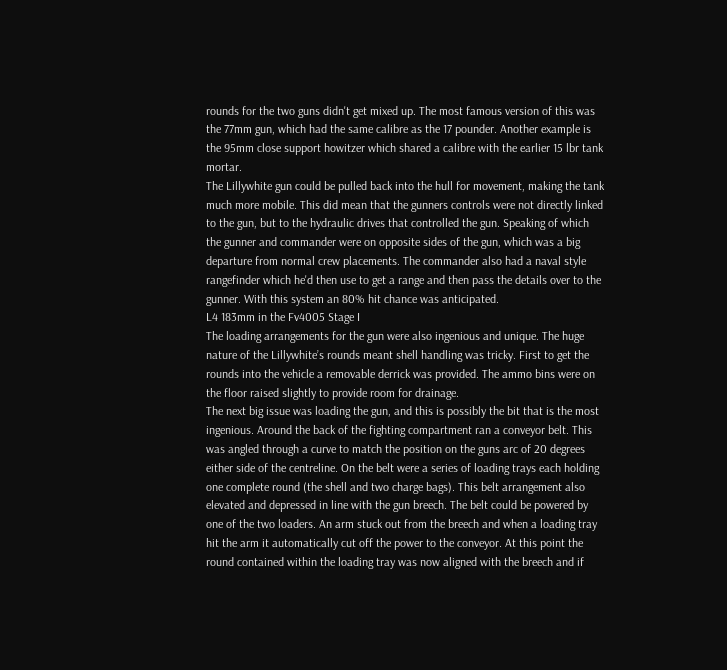rounds for the two guns didn't get mixed up. The most famous version of this was the 77mm gun, which had the same calibre as the 17 pounder. Another example is the 95mm close support howitzer which shared a calibre with the earlier 15 lbr tank mortar.
The Lillywhite gun could be pulled back into the hull for movement, making the tank much more mobile. This did mean that the gunners controls were not directly linked to the gun, but to the hydraulic drives that controlled the gun. Speaking of which the gunner and commander were on opposite sides of the gun, which was a big departure from normal crew placements. The commander also had a naval style rangefinder which he'd then use to get a range and then pass the details over to the gunner. With this system an 80% hit chance was anticipated.
L4 183mm in the Fv4005 Stage I
The loading arrangements for the gun were also ingenious and unique. The huge nature of the Lillywhite’s rounds meant shell handling was tricky. First to get the rounds into the vehicle a removable derrick was provided. The ammo bins were on the floor raised slightly to provide room for drainage.
The next big issue was loading the gun, and this is possibly the bit that is the most ingenious. Around the back of the fighting compartment ran a conveyor belt. This was angled through a curve to match the position on the guns arc of 20 degrees either side of the centreline. On the belt were a series of loading trays each holding one complete round (the shell and two charge bags). This belt arrangement also elevated and depressed in line with the gun breech. The belt could be powered by one of the two loaders. An arm stuck out from the breech and when a loading tray hit the arm it automatically cut off the power to the conveyor. At this point the round contained within the loading tray was now aligned with the breech and if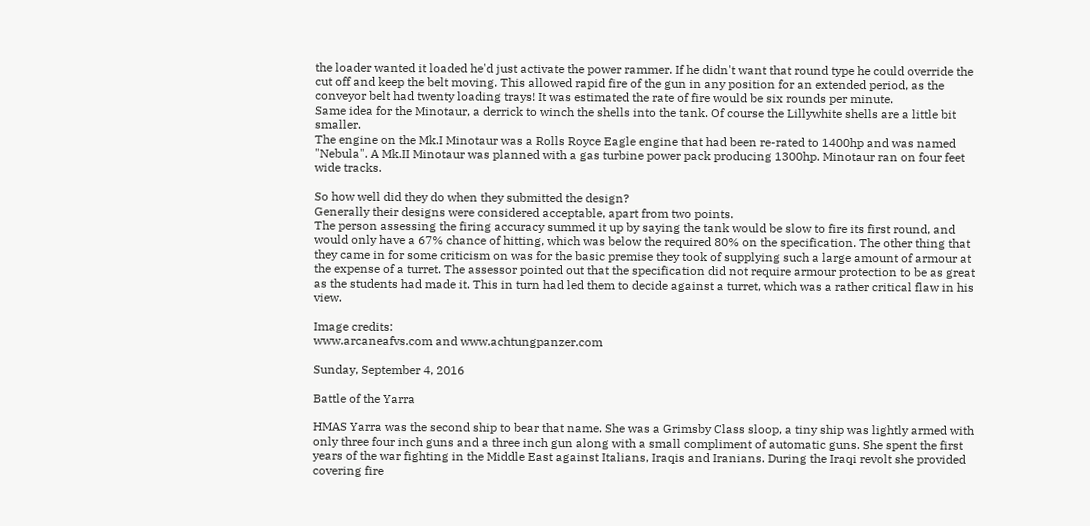the loader wanted it loaded he'd just activate the power rammer. If he didn't want that round type he could override the cut off and keep the belt moving. This allowed rapid fire of the gun in any position for an extended period, as the conveyor belt had twenty loading trays! It was estimated the rate of fire would be six rounds per minute.
Same idea for the Minotaur, a derrick to winch the shells into the tank. Of course the Lillywhite shells are a little bit smaller.
The engine on the Mk.I Minotaur was a Rolls Royce Eagle engine that had been re-rated to 1400hp and was named "Nebula". A Mk.II Minotaur was planned with a gas turbine power pack producing 1300hp. Minotaur ran on four feet wide tracks.

So how well did they do when they submitted the design?
Generally their designs were considered acceptable, apart from two points.
The person assessing the firing accuracy summed it up by saying the tank would be slow to fire its first round, and would only have a 67% chance of hitting, which was below the required 80% on the specification. The other thing that they came in for some criticism on was for the basic premise they took of supplying such a large amount of armour at the expense of a turret. The assessor pointed out that the specification did not require armour protection to be as great as the students had made it. This in turn had led them to decide against a turret, which was a rather critical flaw in his view.

Image credits:
www.arcaneafvs.com and www.achtungpanzer.com

Sunday, September 4, 2016

Battle of the Yarra

HMAS Yarra was the second ship to bear that name. She was a Grimsby Class sloop, a tiny ship was lightly armed with only three four inch guns and a three inch gun along with a small compliment of automatic guns. She spent the first years of the war fighting in the Middle East against Italians, Iraqis and Iranians. During the Iraqi revolt she provided covering fire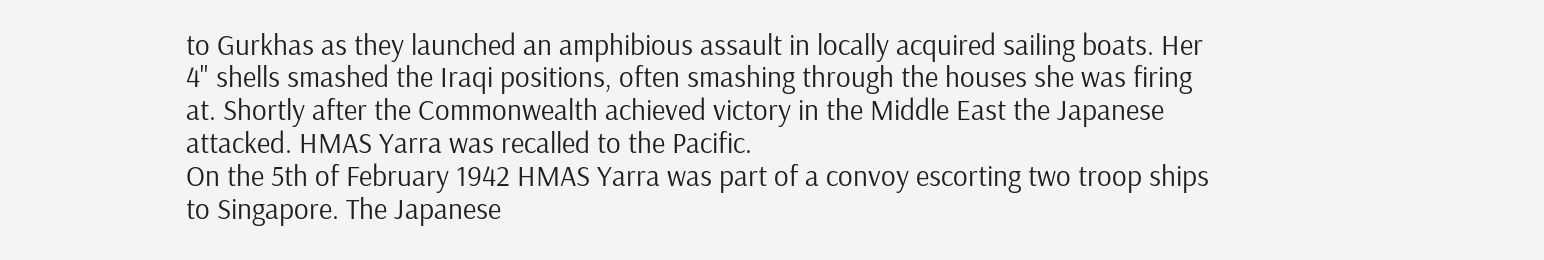to Gurkhas as they launched an amphibious assault in locally acquired sailing boats. Her 4" shells smashed the Iraqi positions, often smashing through the houses she was firing at. Shortly after the Commonwealth achieved victory in the Middle East the Japanese attacked. HMAS Yarra was recalled to the Pacific.
On the 5th of February 1942 HMAS Yarra was part of a convoy escorting two troop ships to Singapore. The Japanese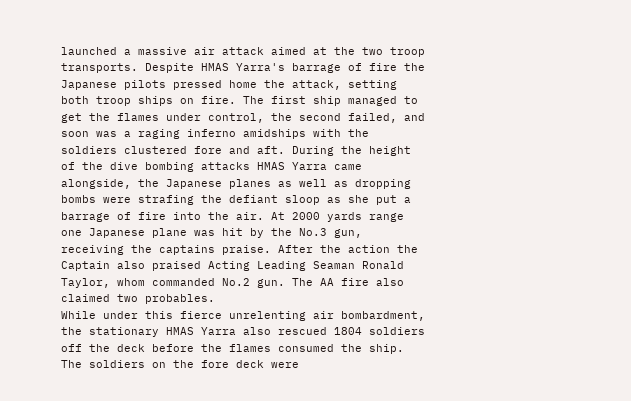launched a massive air attack aimed at the two troop transports. Despite HMAS Yarra's barrage of fire the Japanese pilots pressed home the attack, setting both troop ships on fire. The first ship managed to get the flames under control, the second failed, and soon was a raging inferno amidships with the soldiers clustered fore and aft. During the height of the dive bombing attacks HMAS Yarra came alongside, the Japanese planes as well as dropping bombs were strafing the defiant sloop as she put a barrage of fire into the air. At 2000 yards range one Japanese plane was hit by the No.3 gun, receiving the captains praise. After the action the Captain also praised Acting Leading Seaman Ronald Taylor, whom commanded No.2 gun. The AA fire also claimed two probables.
While under this fierce unrelenting air bombardment, the stationary HMAS Yarra also rescued 1804 soldiers off the deck before the flames consumed the ship. The soldiers on the fore deck were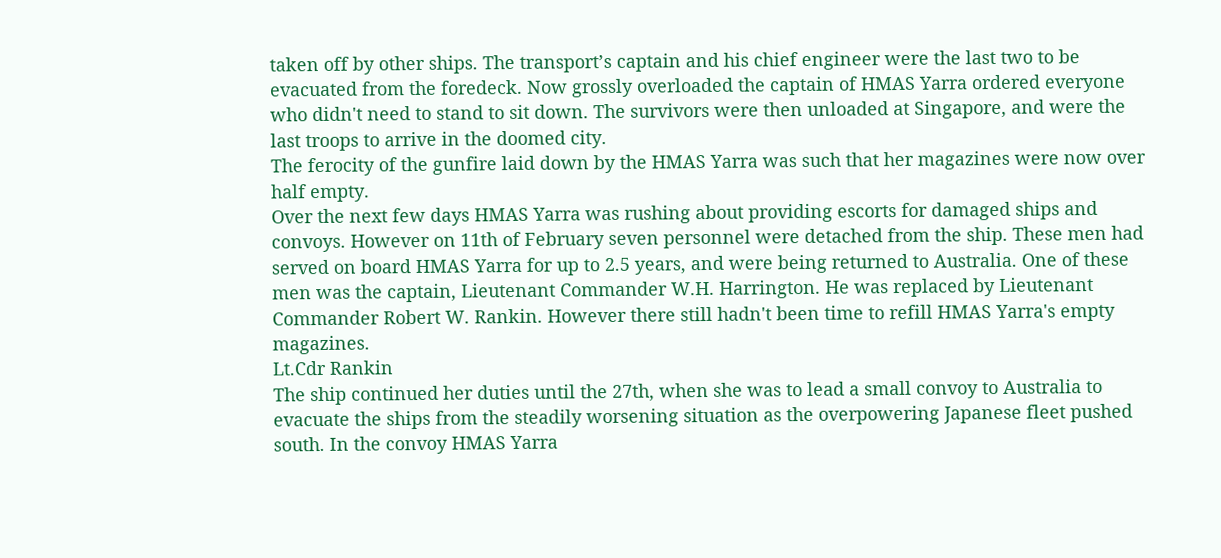taken off by other ships. The transport’s captain and his chief engineer were the last two to be evacuated from the foredeck. Now grossly overloaded the captain of HMAS Yarra ordered everyone who didn't need to stand to sit down. The survivors were then unloaded at Singapore, and were the last troops to arrive in the doomed city.
The ferocity of the gunfire laid down by the HMAS Yarra was such that her magazines were now over half empty.
Over the next few days HMAS Yarra was rushing about providing escorts for damaged ships and convoys. However on 11th of February seven personnel were detached from the ship. These men had served on board HMAS Yarra for up to 2.5 years, and were being returned to Australia. One of these men was the captain, Lieutenant Commander W.H. Harrington. He was replaced by Lieutenant Commander Robert W. Rankin. However there still hadn't been time to refill HMAS Yarra's empty magazines.
Lt.Cdr Rankin
The ship continued her duties until the 27th, when she was to lead a small convoy to Australia to evacuate the ships from the steadily worsening situation as the overpowering Japanese fleet pushed south. In the convoy HMAS Yarra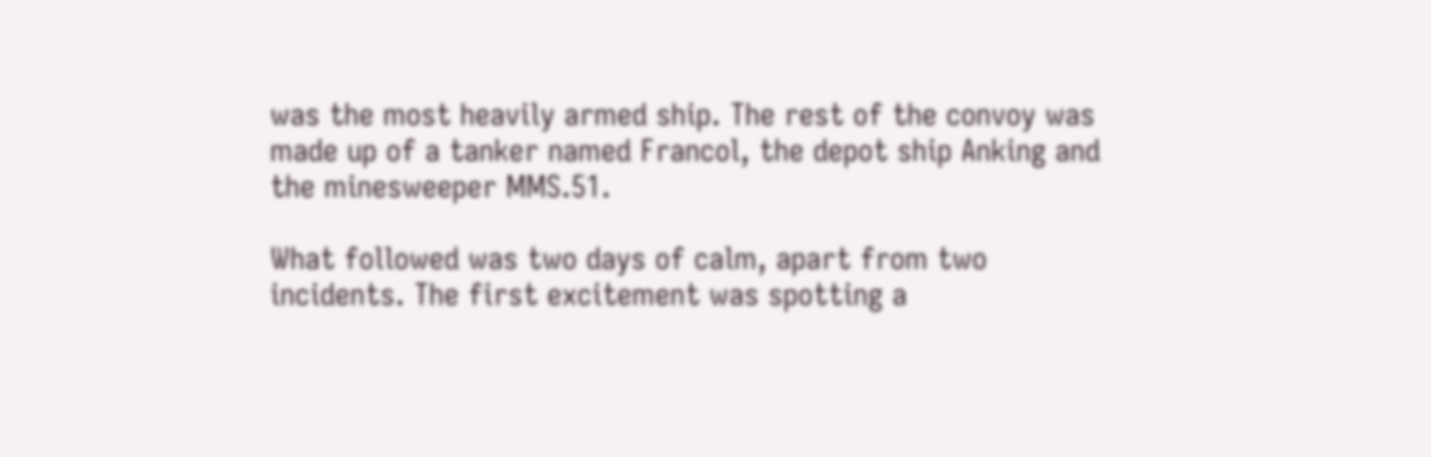was the most heavily armed ship. The rest of the convoy was made up of a tanker named Francol, the depot ship Anking and the minesweeper MMS.51.

What followed was two days of calm, apart from two incidents. The first excitement was spotting a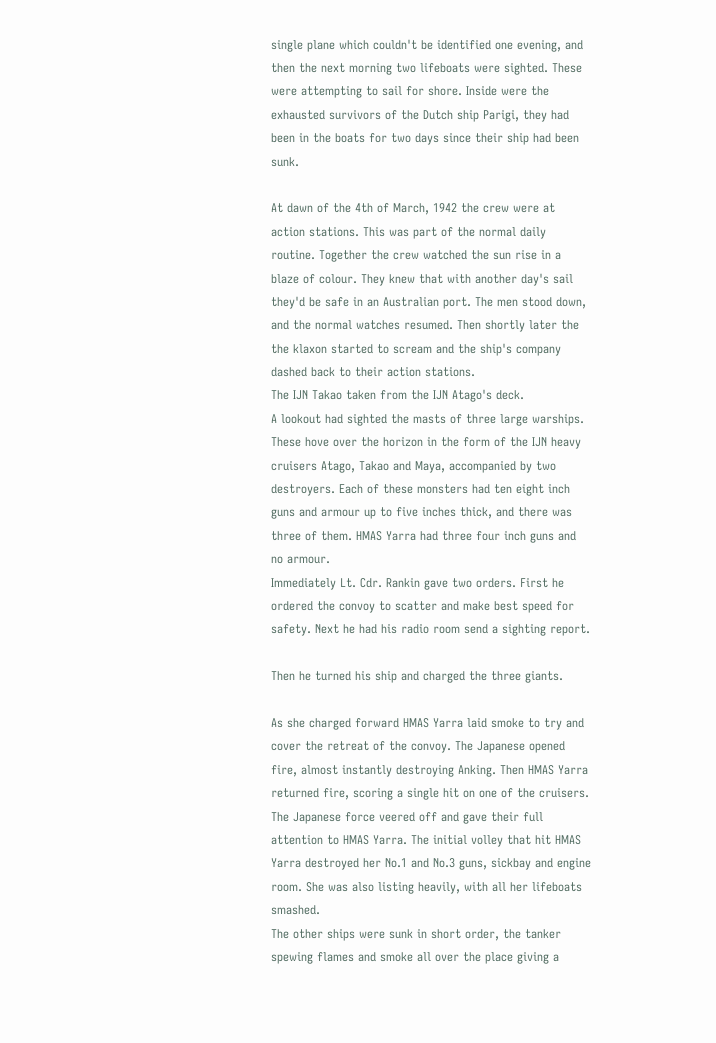single plane which couldn't be identified one evening, and then the next morning two lifeboats were sighted. These were attempting to sail for shore. Inside were the exhausted survivors of the Dutch ship Parigi, they had been in the boats for two days since their ship had been sunk.

At dawn of the 4th of March, 1942 the crew were at action stations. This was part of the normal daily routine. Together the crew watched the sun rise in a blaze of colour. They knew that with another day's sail they'd be safe in an Australian port. The men stood down, and the normal watches resumed. Then shortly later the the klaxon started to scream and the ship's company dashed back to their action stations.
The IJN Takao taken from the IJN Atago's deck.
A lookout had sighted the masts of three large warships. These hove over the horizon in the form of the IJN heavy cruisers Atago, Takao and Maya, accompanied by two destroyers. Each of these monsters had ten eight inch guns and armour up to five inches thick, and there was three of them. HMAS Yarra had three four inch guns and no armour.
Immediately Lt. Cdr. Rankin gave two orders. First he ordered the convoy to scatter and make best speed for safety. Next he had his radio room send a sighting report.

Then he turned his ship and charged the three giants.

As she charged forward HMAS Yarra laid smoke to try and cover the retreat of the convoy. The Japanese opened fire, almost instantly destroying Anking. Then HMAS Yarra returned fire, scoring a single hit on one of the cruisers. The Japanese force veered off and gave their full attention to HMAS Yarra. The initial volley that hit HMAS Yarra destroyed her No.1 and No.3 guns, sickbay and engine room. She was also listing heavily, with all her lifeboats smashed.
The other ships were sunk in short order, the tanker spewing flames and smoke all over the place giving a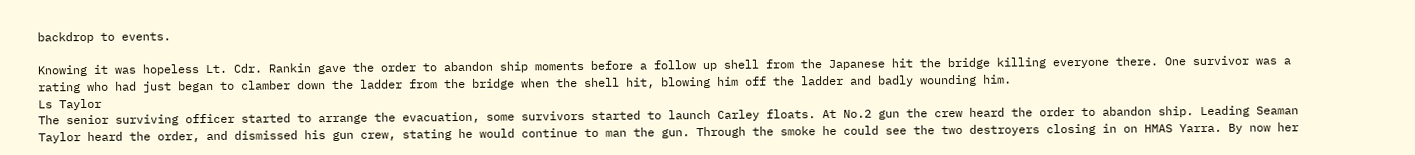backdrop to events.

Knowing it was hopeless Lt. Cdr. Rankin gave the order to abandon ship moments before a follow up shell from the Japanese hit the bridge killing everyone there. One survivor was a rating who had just began to clamber down the ladder from the bridge when the shell hit, blowing him off the ladder and badly wounding him.
Ls Taylor
The senior surviving officer started to arrange the evacuation, some survivors started to launch Carley floats. At No.2 gun the crew heard the order to abandon ship. Leading Seaman Taylor heard the order, and dismissed his gun crew, stating he would continue to man the gun. Through the smoke he could see the two destroyers closing in on HMAS Yarra. By now her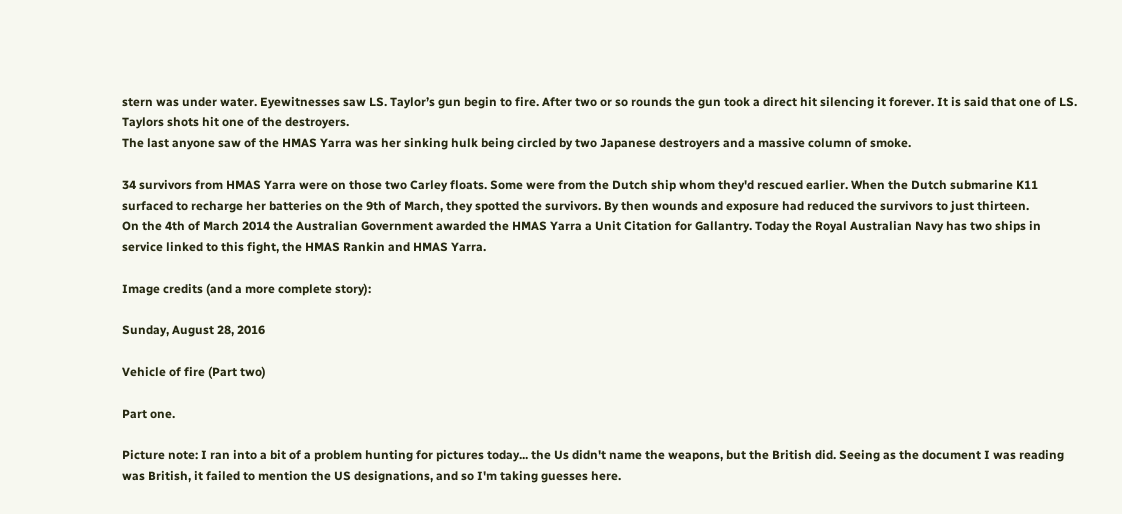stern was under water. Eyewitnesses saw LS. Taylor’s gun begin to fire. After two or so rounds the gun took a direct hit silencing it forever. It is said that one of LS. Taylors shots hit one of the destroyers.
The last anyone saw of the HMAS Yarra was her sinking hulk being circled by two Japanese destroyers and a massive column of smoke.

34 survivors from HMAS Yarra were on those two Carley floats. Some were from the Dutch ship whom they'd rescued earlier. When the Dutch submarine K11 surfaced to recharge her batteries on the 9th of March, they spotted the survivors. By then wounds and exposure had reduced the survivors to just thirteen.
On the 4th of March 2014 the Australian Government awarded the HMAS Yarra a Unit Citation for Gallantry. Today the Royal Australian Navy has two ships in service linked to this fight, the HMAS Rankin and HMAS Yarra.

Image credits (and a more complete story):

Sunday, August 28, 2016

Vehicle of fire (Part two)

Part one.

Picture note: I ran into a bit of a problem hunting for pictures today... the Us didn't name the weapons, but the British did. Seeing as the document I was reading was British, it failed to mention the US designations, and so I'm taking guesses here.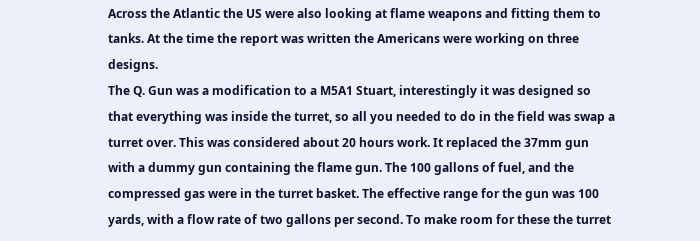Across the Atlantic the US were also looking at flame weapons and fitting them to tanks. At the time the report was written the Americans were working on three designs.
The Q. Gun was a modification to a M5A1 Stuart, interestingly it was designed so that everything was inside the turret, so all you needed to do in the field was swap a turret over. This was considered about 20 hours work. It replaced the 37mm gun with a dummy gun containing the flame gun. The 100 gallons of fuel, and the compressed gas were in the turret basket. The effective range for the gun was 100 yards, with a flow rate of two gallons per second. To make room for these the turret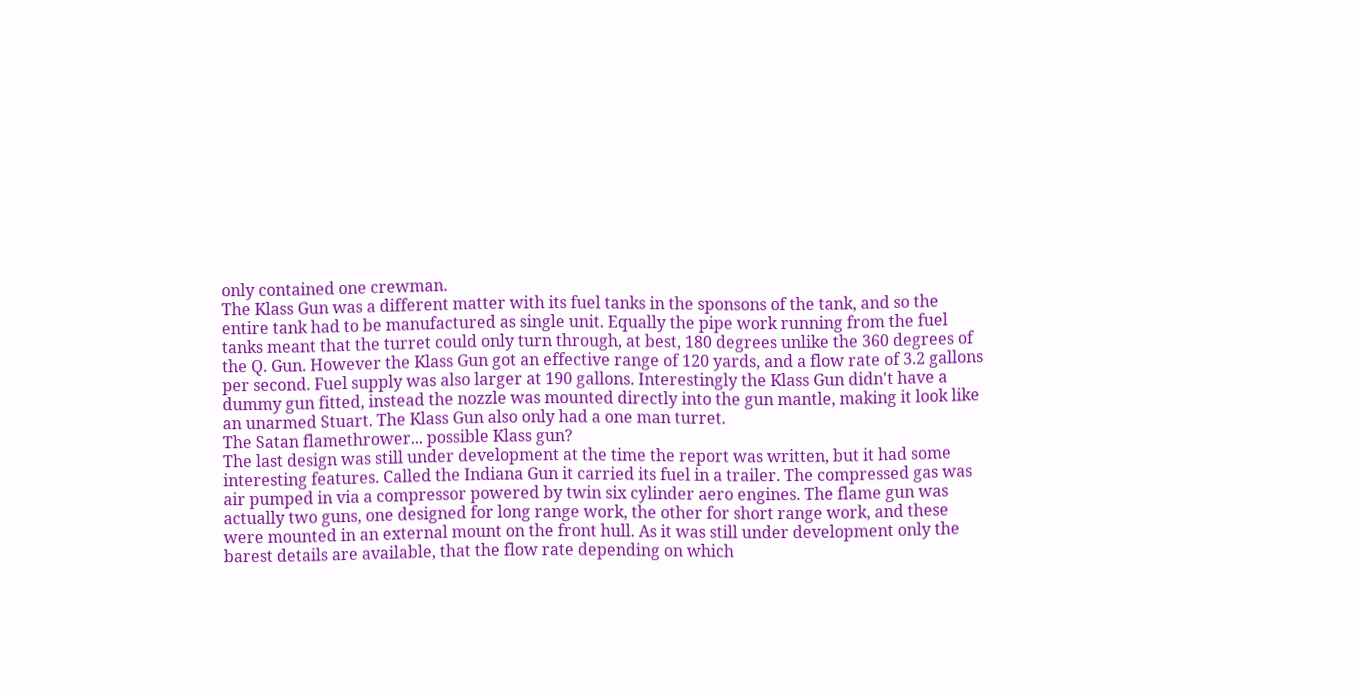only contained one crewman.
The Klass Gun was a different matter with its fuel tanks in the sponsons of the tank, and so the entire tank had to be manufactured as single unit. Equally the pipe work running from the fuel tanks meant that the turret could only turn through, at best, 180 degrees unlike the 360 degrees of the Q. Gun. However the Klass Gun got an effective range of 120 yards, and a flow rate of 3.2 gallons per second. Fuel supply was also larger at 190 gallons. Interestingly the Klass Gun didn't have a dummy gun fitted, instead the nozzle was mounted directly into the gun mantle, making it look like an unarmed Stuart. The Klass Gun also only had a one man turret.
The Satan flamethrower... possible Klass gun?
The last design was still under development at the time the report was written, but it had some interesting features. Called the Indiana Gun it carried its fuel in a trailer. The compressed gas was air pumped in via a compressor powered by twin six cylinder aero engines. The flame gun was actually two guns, one designed for long range work, the other for short range work, and these were mounted in an external mount on the front hull. As it was still under development only the barest details are available, that the flow rate depending on which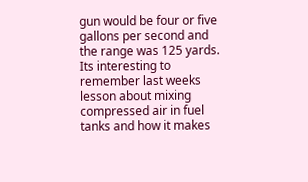gun would be four or five gallons per second and the range was 125 yards. Its interesting to remember last weeks lesson about mixing compressed air in fuel tanks and how it makes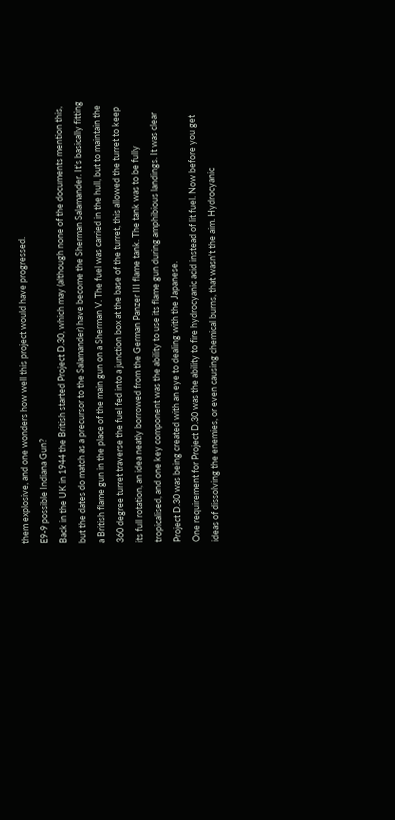them explosive, and one wonders how well this project would have progressed.
E9-9 possible Indiana Gun?
Back in the UK in 1944 the British started Project D.30, which may (although none of the documents mention this, but the dates do match as a precursor to the Salamander) have become the Sherman Salamander. It's basically fitting a British flame gun in the place of the main gun on a Sherman V. The fuel was carried in the hull, but to maintain the 360 degree turret traverse the fuel fed into a junction box at the base of the turret, this allowed the turret to keep its full rotation, an idea neatly borrowed from the German Panzer III flame tank. The tank was to be fully tropicalised, and one key component was the ability to use its flame gun during amphibious landings. It was clear Project D.30 was being created with an eye to dealing with the Japanese.
One requirement for Project D.30 was the ability to fire hydrocyanic acid instead of lit fuel. Now before you get ideas of dissolving the enemies, or even causing chemical burns, that wasn't the aim. Hydrocyanic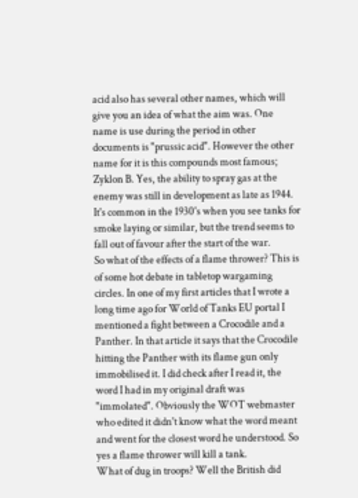acid also has several other names, which will give you an idea of what the aim was. One name is use during the period in other documents is "prussic acid". However the other name for it is this compounds most famous; Zyklon B. Yes, the ability to spray gas at the enemy was still in development as late as 1944. It's common in the 1930's when you see tanks for smoke laying or similar, but the trend seems to fall out of favour after the start of the war.
So what of the effects of a flame thrower? This is of some hot debate in tabletop wargaming circles. In one of my first articles that I wrote a long time ago for World of Tanks EU portal I mentioned a fight between a Crocodile and a Panther. In that article it says that the Crocodile hitting the Panther with its flame gun only immobilised it. I did check after I read it, the word I had in my original draft was "immolated". Obviously the WOT webmaster who edited it didn't know what the word meant and went for the closest word he understood. So yes a flame thrower will kill a tank.
What of dug in troops? Well the British did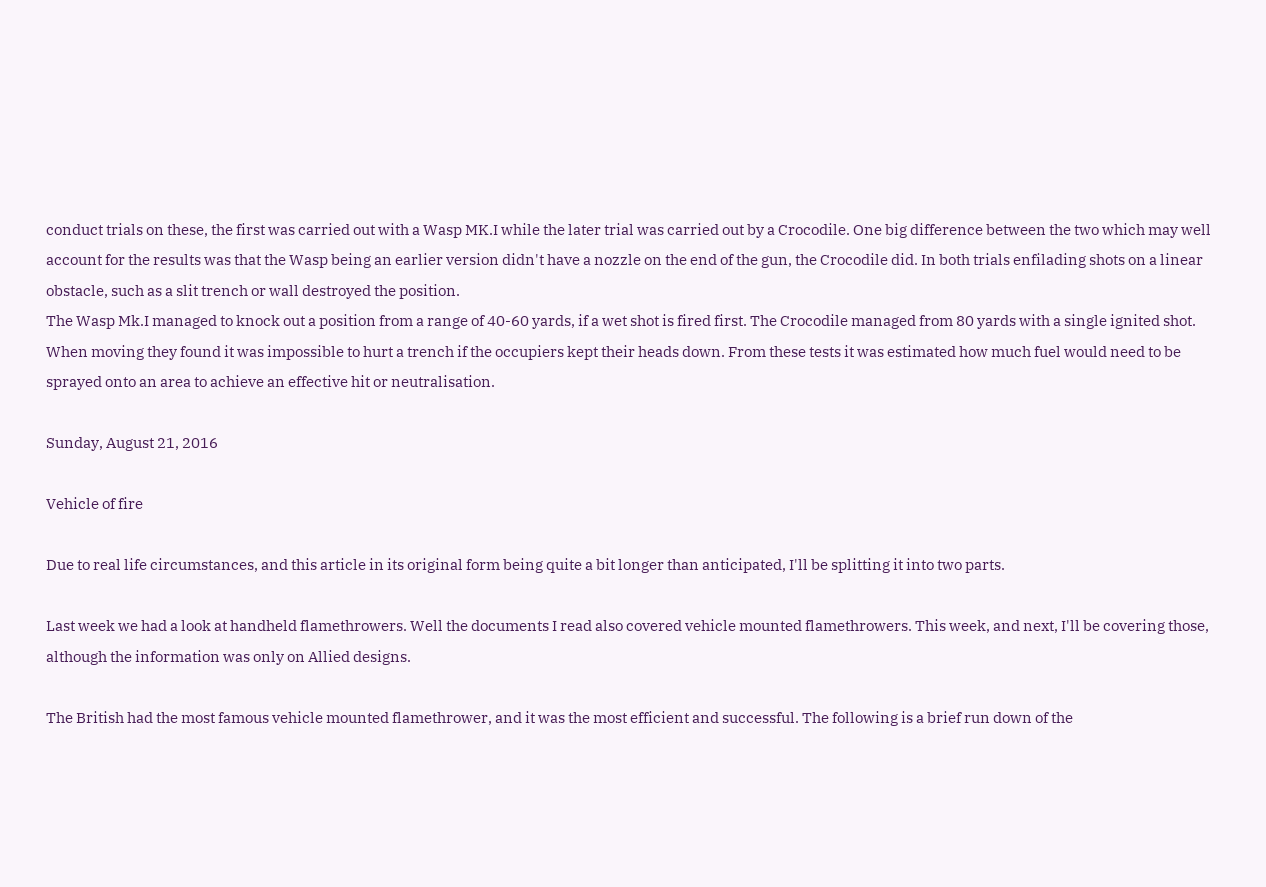conduct trials on these, the first was carried out with a Wasp MK.I while the later trial was carried out by a Crocodile. One big difference between the two which may well account for the results was that the Wasp being an earlier version didn't have a nozzle on the end of the gun, the Crocodile did. In both trials enfilading shots on a linear obstacle, such as a slit trench or wall destroyed the position.
The Wasp Mk.I managed to knock out a position from a range of 40-60 yards, if a wet shot is fired first. The Crocodile managed from 80 yards with a single ignited shot. When moving they found it was impossible to hurt a trench if the occupiers kept their heads down. From these tests it was estimated how much fuel would need to be sprayed onto an area to achieve an effective hit or neutralisation.

Sunday, August 21, 2016

Vehicle of fire

Due to real life circumstances, and this article in its original form being quite a bit longer than anticipated, I'll be splitting it into two parts.

Last week we had a look at handheld flamethrowers. Well the documents I read also covered vehicle mounted flamethrowers. This week, and next, I'll be covering those, although the information was only on Allied designs.

The British had the most famous vehicle mounted flamethrower, and it was the most efficient and successful. The following is a brief run down of the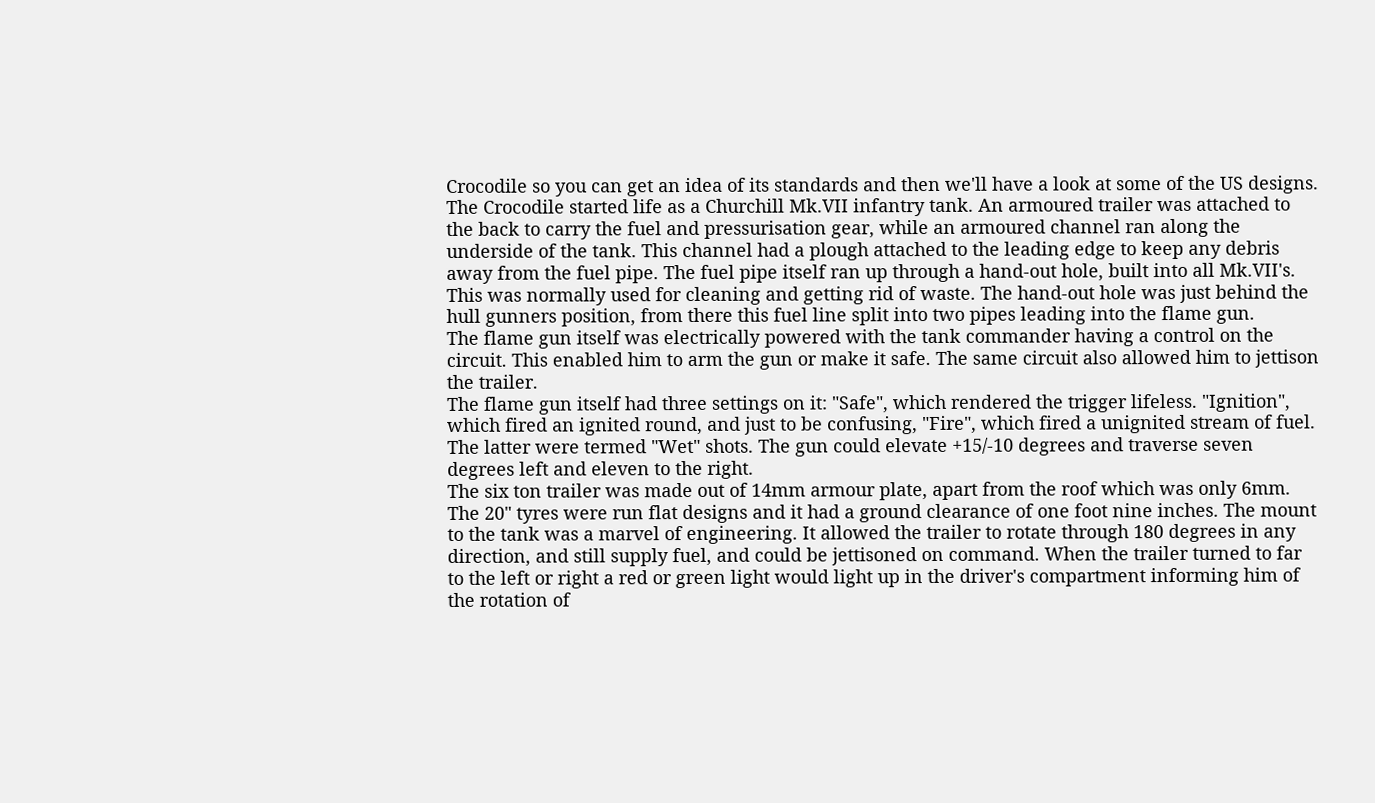Crocodile so you can get an idea of its standards and then we'll have a look at some of the US designs.
The Crocodile started life as a Churchill Mk.VII infantry tank. An armoured trailer was attached to the back to carry the fuel and pressurisation gear, while an armoured channel ran along the underside of the tank. This channel had a plough attached to the leading edge to keep any debris away from the fuel pipe. The fuel pipe itself ran up through a hand-out hole, built into all Mk.VII's. This was normally used for cleaning and getting rid of waste. The hand-out hole was just behind the hull gunners position, from there this fuel line split into two pipes leading into the flame gun.
The flame gun itself was electrically powered with the tank commander having a control on the circuit. This enabled him to arm the gun or make it safe. The same circuit also allowed him to jettison the trailer.
The flame gun itself had three settings on it: "Safe", which rendered the trigger lifeless. "Ignition", which fired an ignited round, and just to be confusing, "Fire", which fired a unignited stream of fuel. The latter were termed "Wet" shots. The gun could elevate +15/-10 degrees and traverse seven degrees left and eleven to the right.
The six ton trailer was made out of 14mm armour plate, apart from the roof which was only 6mm. The 20" tyres were run flat designs and it had a ground clearance of one foot nine inches. The mount to the tank was a marvel of engineering. It allowed the trailer to rotate through 180 degrees in any direction, and still supply fuel, and could be jettisoned on command. When the trailer turned to far to the left or right a red or green light would light up in the driver's compartment informing him of the rotation of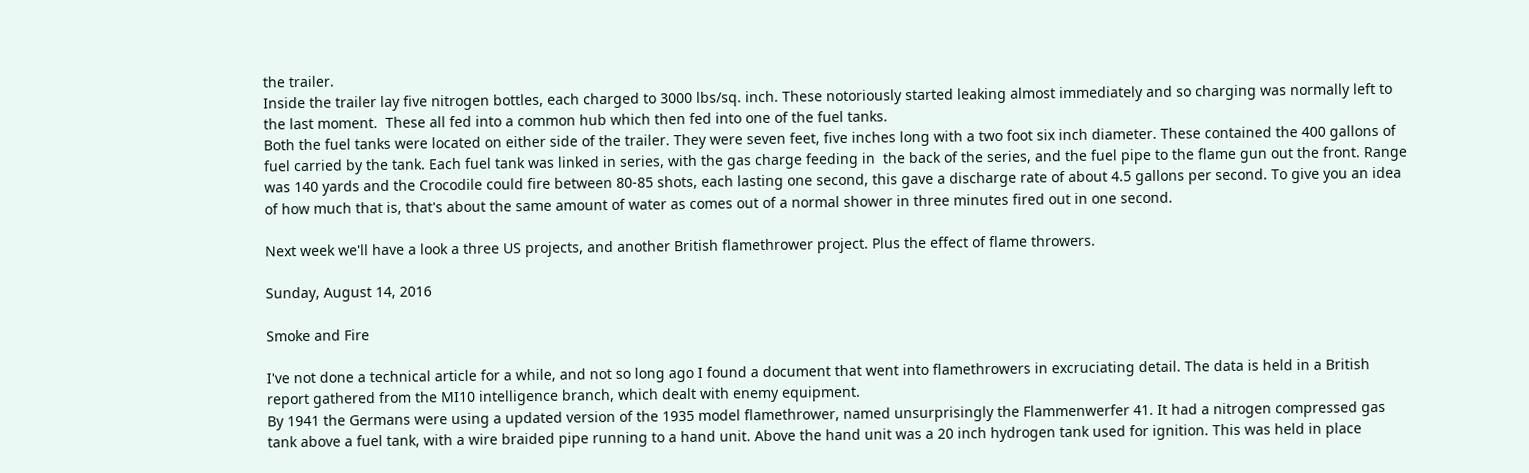the trailer.
Inside the trailer lay five nitrogen bottles, each charged to 3000 lbs/sq. inch. These notoriously started leaking almost immediately and so charging was normally left to the last moment.  These all fed into a common hub which then fed into one of the fuel tanks.
Both the fuel tanks were located on either side of the trailer. They were seven feet, five inches long with a two foot six inch diameter. These contained the 400 gallons of fuel carried by the tank. Each fuel tank was linked in series, with the gas charge feeding in  the back of the series, and the fuel pipe to the flame gun out the front. Range was 140 yards and the Crocodile could fire between 80-85 shots, each lasting one second, this gave a discharge rate of about 4.5 gallons per second. To give you an idea of how much that is, that's about the same amount of water as comes out of a normal shower in three minutes fired out in one second.

Next week we'll have a look a three US projects, and another British flamethrower project. Plus the effect of flame throwers.

Sunday, August 14, 2016

Smoke and Fire

I've not done a technical article for a while, and not so long ago I found a document that went into flamethrowers in excruciating detail. The data is held in a British report gathered from the MI10 intelligence branch, which dealt with enemy equipment.
By 1941 the Germans were using a updated version of the 1935 model flamethrower, named unsurprisingly the Flammenwerfer 41. It had a nitrogen compressed gas tank above a fuel tank, with a wire braided pipe running to a hand unit. Above the hand unit was a 20 inch hydrogen tank used for ignition. This was held in place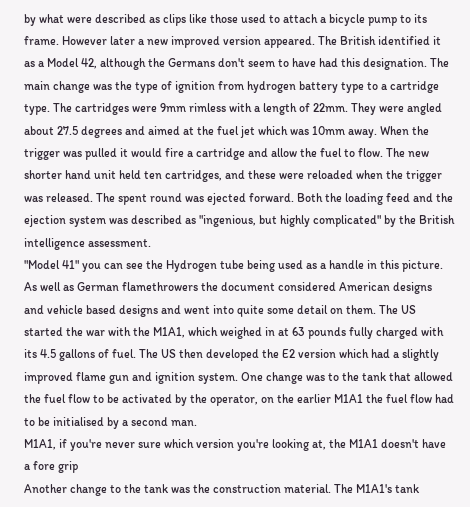by what were described as clips like those used to attach a bicycle pump to its frame. However later a new improved version appeared. The British identified it as a Model 42, although the Germans don't seem to have had this designation. The main change was the type of ignition from hydrogen battery type to a cartridge type. The cartridges were 9mm rimless with a length of 22mm. They were angled about 27.5 degrees and aimed at the fuel jet which was 10mm away. When the trigger was pulled it would fire a cartridge and allow the fuel to flow. The new shorter hand unit held ten cartridges, and these were reloaded when the trigger was released. The spent round was ejected forward. Both the loading feed and the ejection system was described as "ingenious, but highly complicated" by the British intelligence assessment.
"Model 41" you can see the Hydrogen tube being used as a handle in this picture.
As well as German flamethrowers the document considered American designs and vehicle based designs and went into quite some detail on them. The US started the war with the M1A1, which weighed in at 63 pounds fully charged with its 4.5 gallons of fuel. The US then developed the E2 version which had a slightly improved flame gun and ignition system. One change was to the tank that allowed the fuel flow to be activated by the operator, on the earlier M1A1 the fuel flow had to be initialised by a second man.
M1A1, if you're never sure which version you're looking at, the M1A1 doesn't have a fore grip
Another change to the tank was the construction material. The M1A1's tank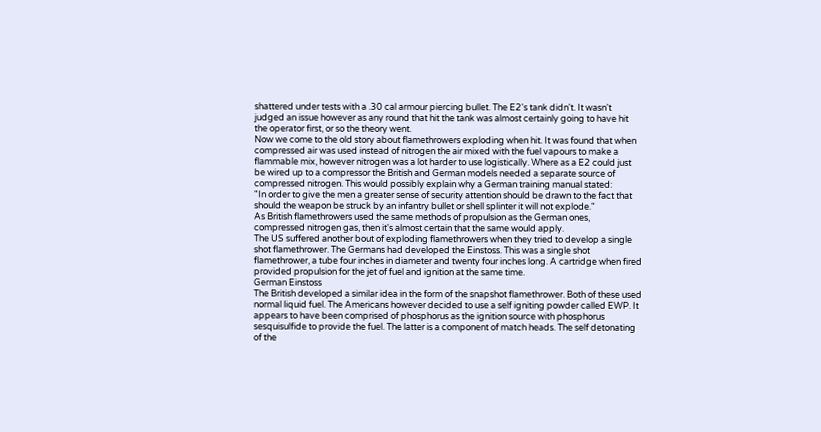shattered under tests with a .30 cal armour piercing bullet. The E2's tank didn't. It wasn't judged an issue however as any round that hit the tank was almost certainly going to have hit the operator first, or so the theory went.
Now we come to the old story about flamethrowers exploding when hit. It was found that when compressed air was used instead of nitrogen the air mixed with the fuel vapours to make a flammable mix, however nitrogen was a lot harder to use logistically. Where as a E2 could just be wired up to a compressor the British and German models needed a separate source of compressed nitrogen. This would possibly explain why a German training manual stated:
"In order to give the men a greater sense of security attention should be drawn to the fact that should the weapon be struck by an infantry bullet or shell splinter it will not explode."
As British flamethrowers used the same methods of propulsion as the German ones, compressed nitrogen gas, then it's almost certain that the same would apply.
The US suffered another bout of exploding flamethrowers when they tried to develop a single shot flamethrower. The Germans had developed the Einstoss. This was a single shot flamethrower, a tube four inches in diameter and twenty four inches long. A cartridge when fired provided propulsion for the jet of fuel and ignition at the same time.
German Einstoss
The British developed a similar idea in the form of the snapshot flamethrower. Both of these used normal liquid fuel. The Americans however decided to use a self igniting powder called EWP. It appears to have been comprised of phosphorus as the ignition source with phosphorus sesquisulfide to provide the fuel. The latter is a component of match heads. The self detonating of the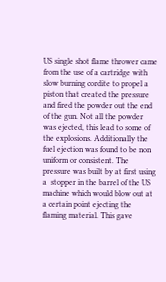US single shot flame thrower came from the use of a cartridge with slow burning cordite to propel a piston that created the pressure and fired the powder out the end of the gun. Not all the powder was ejected, this lead to some of the explosions. Additionally the fuel ejection was found to be non uniform or consistent. The pressure was built by at first using a  stopper in the barrel of the US machine which would blow out at a certain point ejecting the flaming material. This gave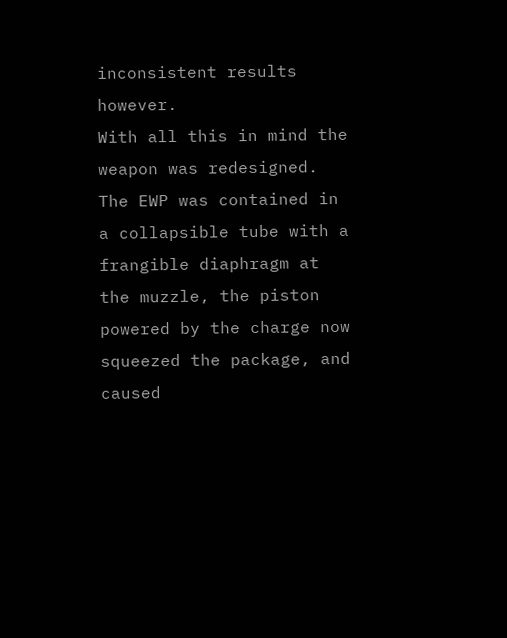inconsistent results however.
With all this in mind the weapon was redesigned. The EWP was contained in a collapsible tube with a frangible diaphragm at the muzzle, the piston powered by the charge now squeezed the package, and caused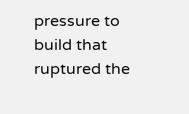pressure to build that ruptured the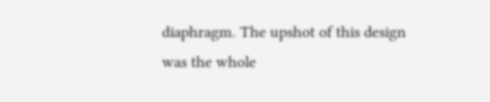diaphragm. The upshot of this design was the whole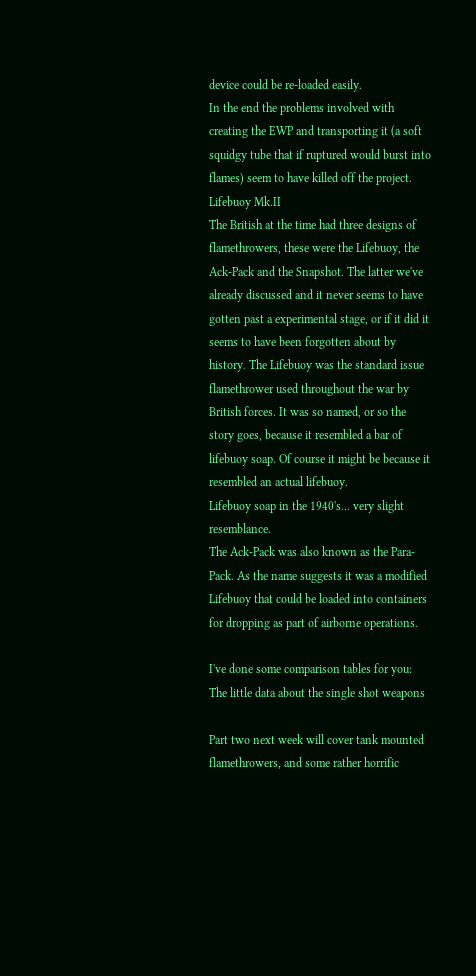device could be re-loaded easily.
In the end the problems involved with creating the EWP and transporting it (a soft squidgy tube that if ruptured would burst into flames) seem to have killed off the project.
Lifebuoy Mk.II
The British at the time had three designs of flamethrowers, these were the Lifebuoy, the Ack-Pack and the Snapshot. The latter we've already discussed and it never seems to have gotten past a experimental stage, or if it did it seems to have been forgotten about by history. The Lifebuoy was the standard issue flamethrower used throughout the war by British forces. It was so named, or so the story goes, because it resembled a bar of lifebuoy soap. Of course it might be because it resembled an actual lifebuoy.
Lifebuoy soap in the 1940's... very slight resemblance.
The Ack-Pack was also known as the Para-Pack. As the name suggests it was a modified Lifebuoy that could be loaded into containers for dropping as part of airborne operations.

I've done some comparison tables for you:
The little data about the single shot weapons

Part two next week will cover tank mounted flamethrowers, and some rather horrific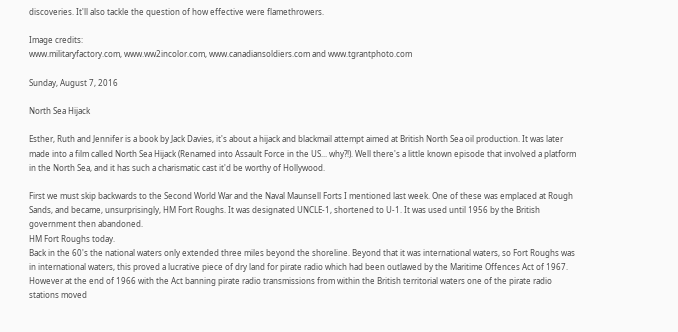discoveries. It'll also tackle the question of how effective were flamethrowers.

Image credits:
www.militaryfactory.com, www.ww2incolor.com, www.canadiansoldiers.com and www.tgrantphoto.com

Sunday, August 7, 2016

North Sea Hijack

Esther, Ruth and Jennifer is a book by Jack Davies, it's about a hijack and blackmail attempt aimed at British North Sea oil production. It was later made into a film called North Sea Hijack (Renamed into Assault Force in the US... why?!). Well there's a little known episode that involved a platform in the North Sea, and it has such a charismatic cast it'd be worthy of Hollywood.

First we must skip backwards to the Second World War and the Naval Maunsell Forts I mentioned last week. One of these was emplaced at Rough Sands, and became, unsurprisingly, HM Fort Roughs. It was designated UNCLE-1, shortened to U-1. It was used until 1956 by the British government then abandoned.
HM Fort Roughs today.
Back in the 60's the national waters only extended three miles beyond the shoreline. Beyond that it was international waters, so Fort Roughs was in international waters, this proved a lucrative piece of dry land for pirate radio which had been outlawed by the Maritime Offences Act of 1967. However at the end of 1966 with the Act banning pirate radio transmissions from within the British territorial waters one of the pirate radio stations moved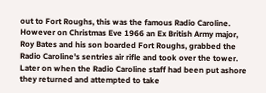out to Fort Roughs, this was the famous Radio Caroline. However on Christmas Eve 1966 an Ex British Army major, Roy Bates and his son boarded Fort Roughs, grabbed the Radio Caroline's sentries air rifle and took over the tower. Later on when the Radio Caroline staff had been put ashore they returned and attempted to take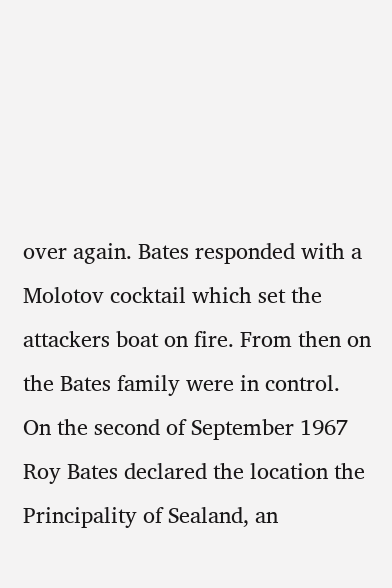over again. Bates responded with a Molotov cocktail which set the attackers boat on fire. From then on the Bates family were in control.
On the second of September 1967 Roy Bates declared the location the Principality of Sealand, an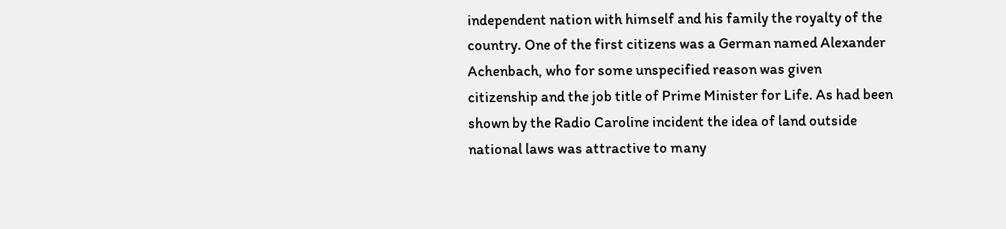independent nation with himself and his family the royalty of the country. One of the first citizens was a German named Alexander Achenbach, who for some unspecified reason was given citizenship and the job title of Prime Minister for Life. As had been shown by the Radio Caroline incident the idea of land outside national laws was attractive to many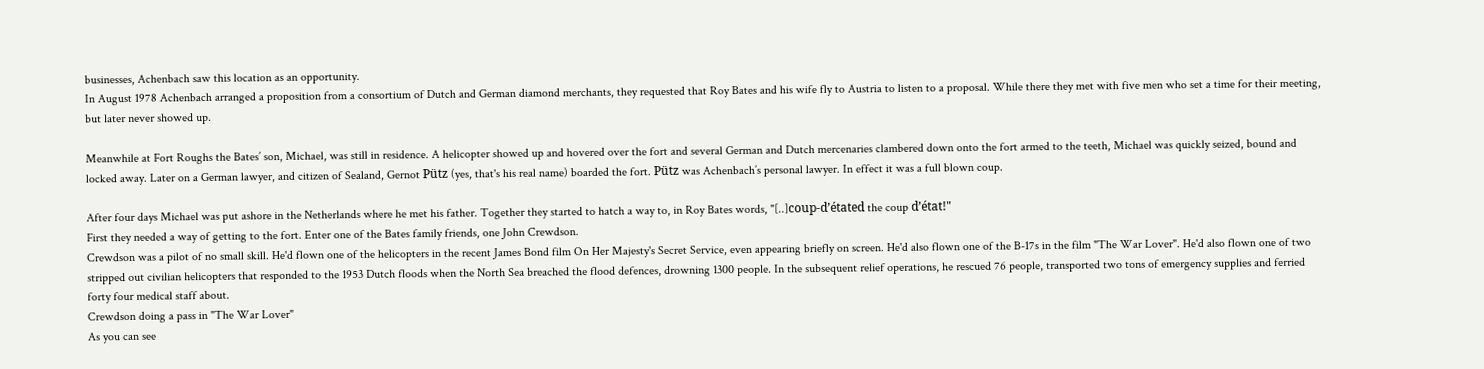businesses, Achenbach saw this location as an opportunity.
In August 1978 Achenbach arranged a proposition from a consortium of Dutch and German diamond merchants, they requested that Roy Bates and his wife fly to Austria to listen to a proposal. While there they met with five men who set a time for their meeting, but later never showed up.

Meanwhile at Fort Roughs the Bates’ son, Michael, was still in residence. A helicopter showed up and hovered over the fort and several German and Dutch mercenaries clambered down onto the fort armed to the teeth, Michael was quickly seized, bound and locked away. Later on a German lawyer, and citizen of Sealand, Gernot Pütz (yes, that's his real name) boarded the fort. Pütz was Achenbach’s personal lawyer. In effect it was a full blown coup.

After four days Michael was put ashore in the Netherlands where he met his father. Together they started to hatch a way to, in Roy Bates words, "[..]coup-d’étated the coup d’état!"
First they needed a way of getting to the fort. Enter one of the Bates family friends, one John Crewdson.
Crewdson was a pilot of no small skill. He'd flown one of the helicopters in the recent James Bond film On Her Majesty's Secret Service, even appearing briefly on screen. He'd also flown one of the B-17s in the film "The War Lover". He'd also flown one of two stripped out civilian helicopters that responded to the 1953 Dutch floods when the North Sea breached the flood defences, drowning 1300 people. In the subsequent relief operations, he rescued 76 people, transported two tons of emergency supplies and ferried forty four medical staff about.
Crewdson doing a pass in "The War Lover"
As you can see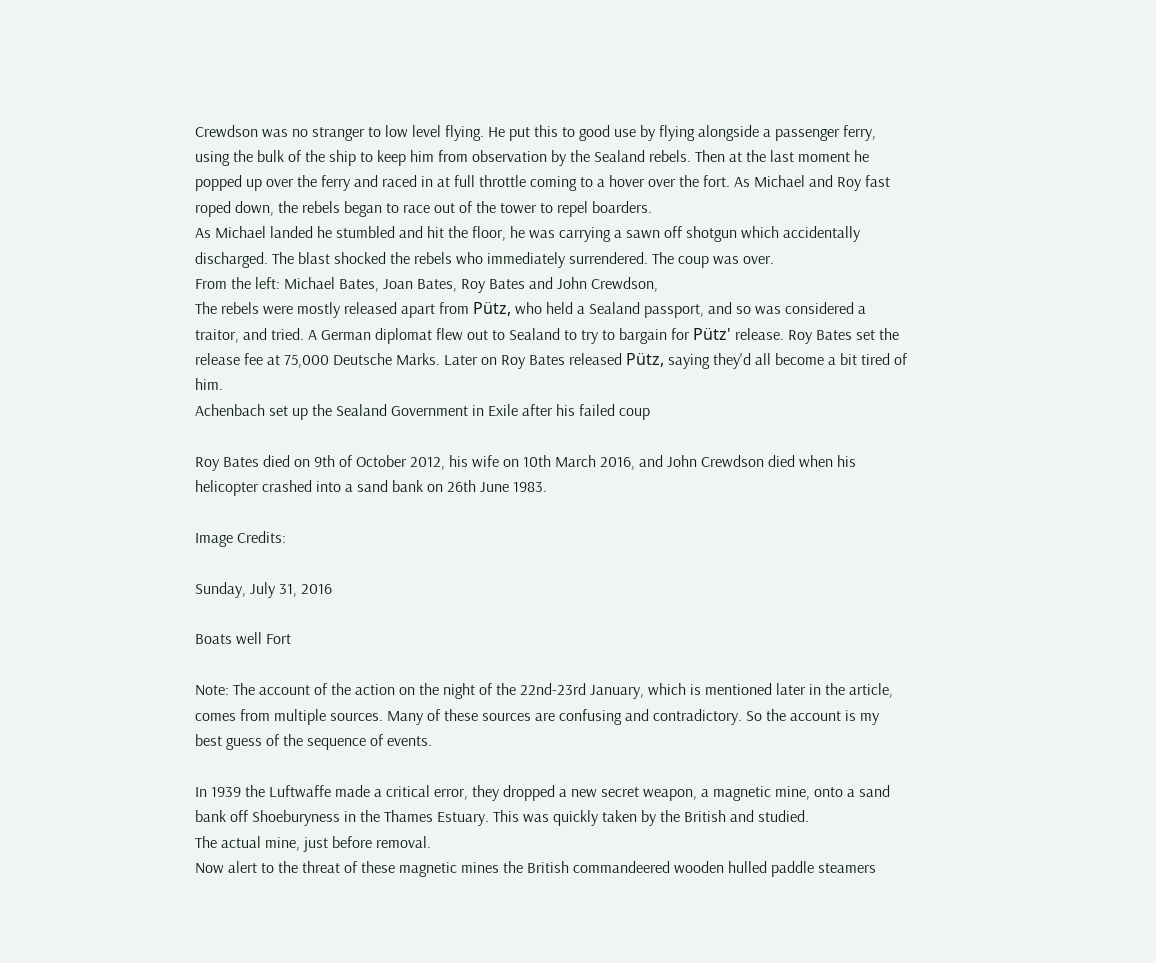Crewdson was no stranger to low level flying. He put this to good use by flying alongside a passenger ferry, using the bulk of the ship to keep him from observation by the Sealand rebels. Then at the last moment he popped up over the ferry and raced in at full throttle coming to a hover over the fort. As Michael and Roy fast roped down, the rebels began to race out of the tower to repel boarders.
As Michael landed he stumbled and hit the floor, he was carrying a sawn off shotgun which accidentally discharged. The blast shocked the rebels who immediately surrendered. The coup was over.
From the left: Michael Bates, Joan Bates, Roy Bates and John Crewdson,
The rebels were mostly released apart from Pütz, who held a Sealand passport, and so was considered a traitor, and tried. A German diplomat flew out to Sealand to try to bargain for Pütz' release. Roy Bates set the release fee at 75,000 Deutsche Marks. Later on Roy Bates released Pütz, saying they'd all become a bit tired of him.
Achenbach set up the Sealand Government in Exile after his failed coup

Roy Bates died on 9th of October 2012, his wife on 10th March 2016, and John Crewdson died when his helicopter crashed into a sand bank on 26th June 1983.

Image Credits:

Sunday, July 31, 2016

Boats well Fort

Note: The account of the action on the night of the 22nd-23rd January, which is mentioned later in the article, comes from multiple sources. Many of these sources are confusing and contradictory. So the account is my best guess of the sequence of events.

In 1939 the Luftwaffe made a critical error, they dropped a new secret weapon, a magnetic mine, onto a sand bank off Shoeburyness in the Thames Estuary. This was quickly taken by the British and studied.
The actual mine, just before removal.
Now alert to the threat of these magnetic mines the British commandeered wooden hulled paddle steamers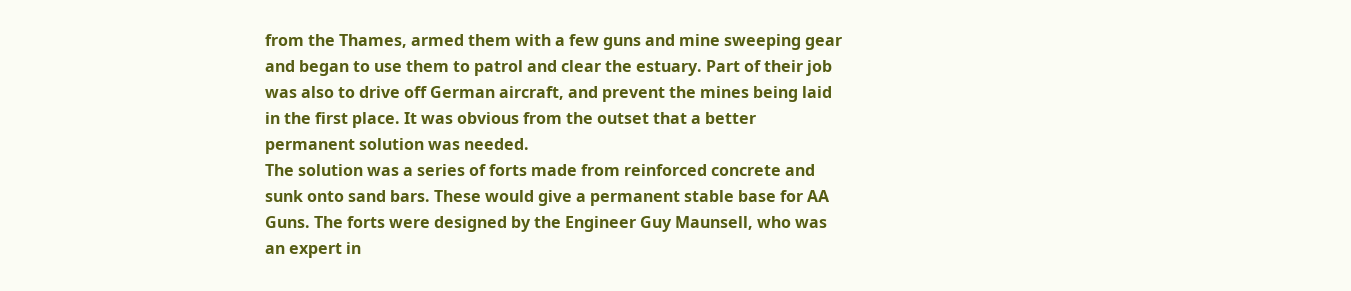from the Thames, armed them with a few guns and mine sweeping gear and began to use them to patrol and clear the estuary. Part of their job was also to drive off German aircraft, and prevent the mines being laid in the first place. It was obvious from the outset that a better permanent solution was needed.
The solution was a series of forts made from reinforced concrete and sunk onto sand bars. These would give a permanent stable base for AA Guns. The forts were designed by the Engineer Guy Maunsell, who was an expert in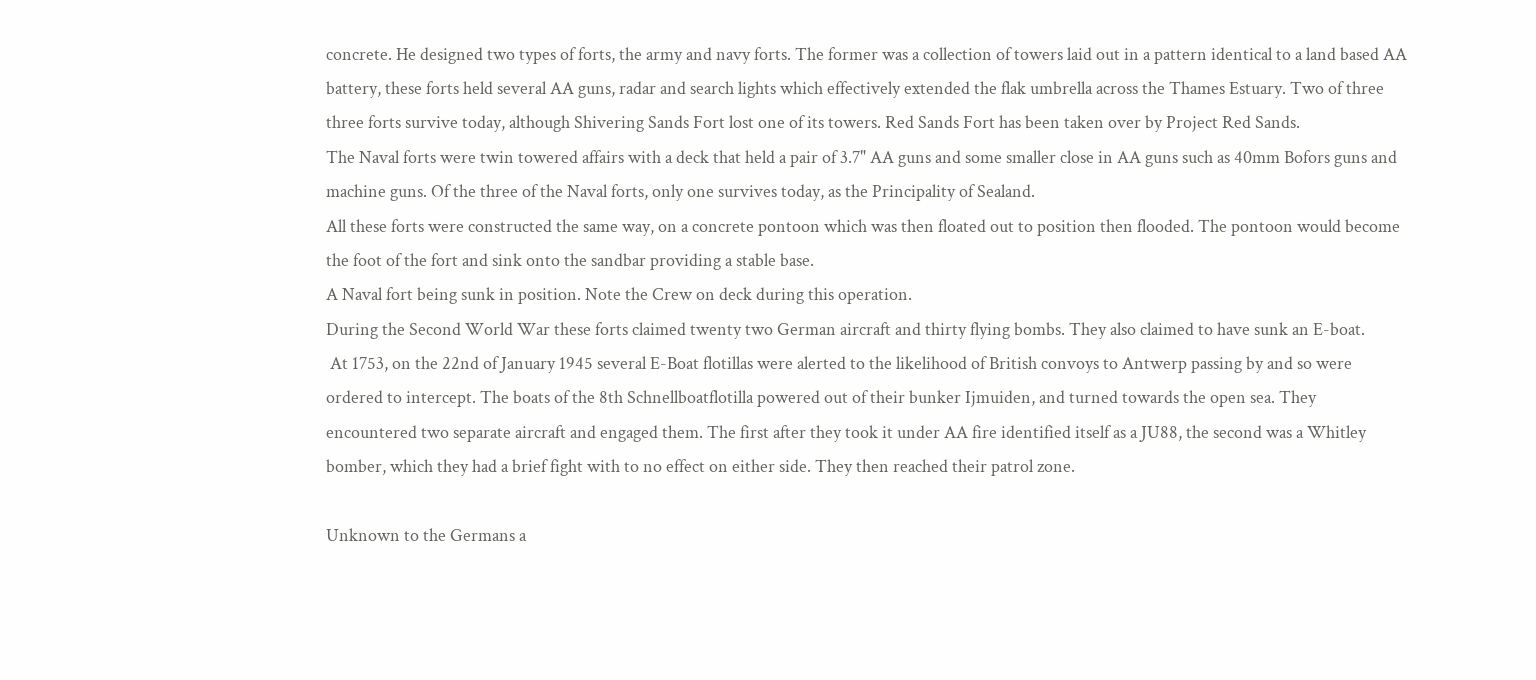concrete. He designed two types of forts, the army and navy forts. The former was a collection of towers laid out in a pattern identical to a land based AA battery, these forts held several AA guns, radar and search lights which effectively extended the flak umbrella across the Thames Estuary. Two of three three forts survive today, although Shivering Sands Fort lost one of its towers. Red Sands Fort has been taken over by Project Red Sands.
The Naval forts were twin towered affairs with a deck that held a pair of 3.7" AA guns and some smaller close in AA guns such as 40mm Bofors guns and machine guns. Of the three of the Naval forts, only one survives today, as the Principality of Sealand.
All these forts were constructed the same way, on a concrete pontoon which was then floated out to position then flooded. The pontoon would become the foot of the fort and sink onto the sandbar providing a stable base.
A Naval fort being sunk in position. Note the Crew on deck during this operation.
During the Second World War these forts claimed twenty two German aircraft and thirty flying bombs. They also claimed to have sunk an E-boat.
 At 1753, on the 22nd of January 1945 several E-Boat flotillas were alerted to the likelihood of British convoys to Antwerp passing by and so were ordered to intercept. The boats of the 8th Schnellboatflotilla powered out of their bunker Ijmuiden, and turned towards the open sea. They encountered two separate aircraft and engaged them. The first after they took it under AA fire identified itself as a JU88, the second was a Whitley bomber, which they had a brief fight with to no effect on either side. They then reached their patrol zone.

Unknown to the Germans a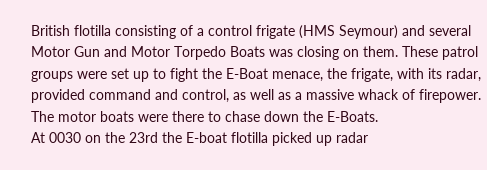British flotilla consisting of a control frigate (HMS Seymour) and several Motor Gun and Motor Torpedo Boats was closing on them. These patrol groups were set up to fight the E-Boat menace, the frigate, with its radar, provided command and control, as well as a massive whack of firepower. The motor boats were there to chase down the E-Boats.
At 0030 on the 23rd the E-boat flotilla picked up radar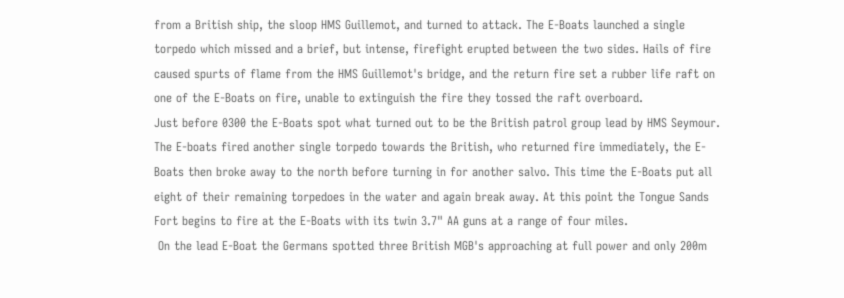from a British ship, the sloop HMS Guillemot, and turned to attack. The E-Boats launched a single torpedo which missed and a brief, but intense, firefight erupted between the two sides. Hails of fire caused spurts of flame from the HMS Guillemot's bridge, and the return fire set a rubber life raft on one of the E-Boats on fire, unable to extinguish the fire they tossed the raft overboard.
Just before 0300 the E-Boats spot what turned out to be the British patrol group lead by HMS Seymour. The E-boats fired another single torpedo towards the British, who returned fire immediately, the E-Boats then broke away to the north before turning in for another salvo. This time the E-Boats put all eight of their remaining torpedoes in the water and again break away. At this point the Tongue Sands Fort begins to fire at the E-Boats with its twin 3.7" AA guns at a range of four miles.
 On the lead E-Boat the Germans spotted three British MGB's approaching at full power and only 200m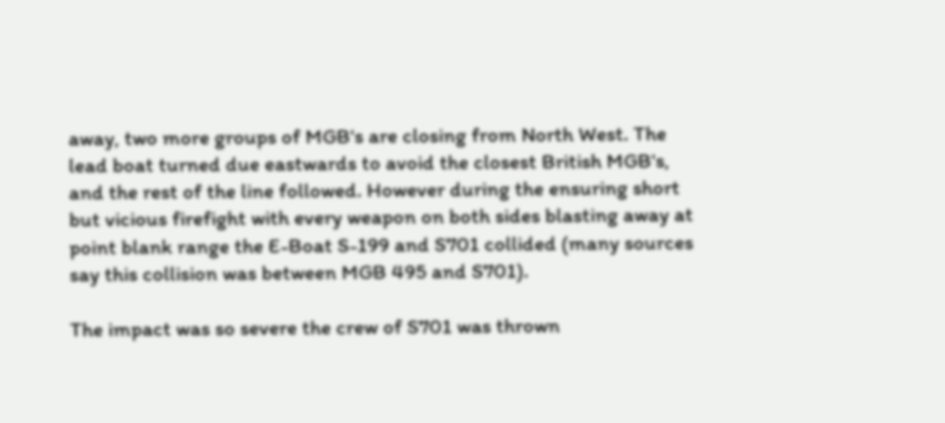away, two more groups of MGB's are closing from North West. The lead boat turned due eastwards to avoid the closest British MGB's, and the rest of the line followed. However during the ensuring short but vicious firefight with every weapon on both sides blasting away at point blank range the E-Boat S-199 and S701 collided (many sources say this collision was between MGB 495 and S701).

The impact was so severe the crew of S701 was thrown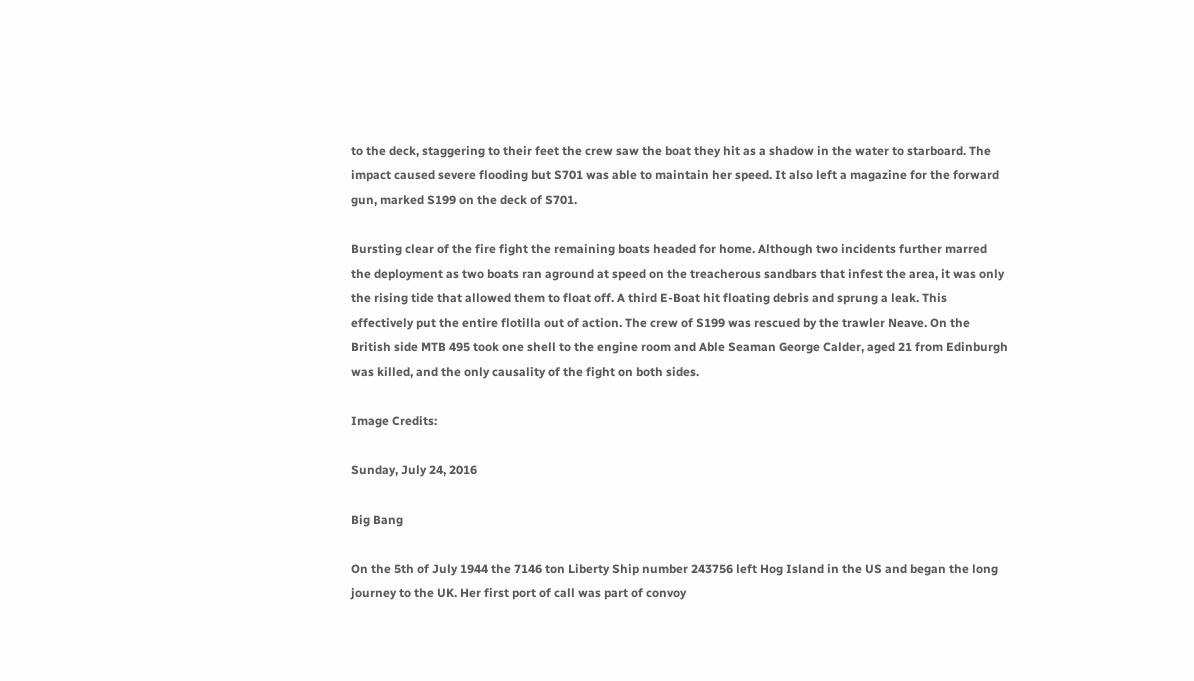to the deck, staggering to their feet the crew saw the boat they hit as a shadow in the water to starboard. The impact caused severe flooding but S701 was able to maintain her speed. It also left a magazine for the forward gun, marked S199 on the deck of S701.

Bursting clear of the fire fight the remaining boats headed for home. Although two incidents further marred the deployment as two boats ran aground at speed on the treacherous sandbars that infest the area, it was only the rising tide that allowed them to float off. A third E-Boat hit floating debris and sprung a leak. This effectively put the entire flotilla out of action. The crew of S199 was rescued by the trawler Neave. On the British side MTB 495 took one shell to the engine room and Able Seaman George Calder, aged 21 from Edinburgh was killed, and the only causality of the fight on both sides.

Image Credits:

Sunday, July 24, 2016

Big Bang

On the 5th of July 1944 the 7146 ton Liberty Ship number 243756 left Hog Island in the US and began the long journey to the UK. Her first port of call was part of convoy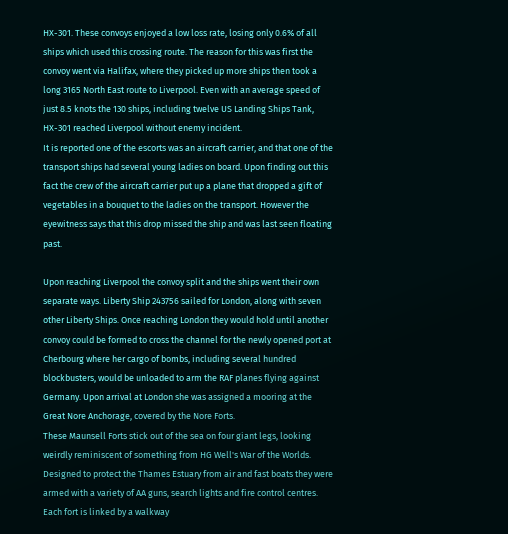HX-301. These convoys enjoyed a low loss rate, losing only 0.6% of all ships which used this crossing route. The reason for this was first the convoy went via Halifax, where they picked up more ships then took a long 3165 North East route to Liverpool. Even with an average speed of just 8.5 knots the 130 ships, including twelve US Landing Ships Tank, HX-301 reached Liverpool without enemy incident.
It is reported one of the escorts was an aircraft carrier, and that one of the transport ships had several young ladies on board. Upon finding out this fact the crew of the aircraft carrier put up a plane that dropped a gift of vegetables in a bouquet to the ladies on the transport. However the eyewitness says that this drop missed the ship and was last seen floating past.

Upon reaching Liverpool the convoy split and the ships went their own separate ways. Liberty Ship 243756 sailed for London, along with seven other Liberty Ships. Once reaching London they would hold until another convoy could be formed to cross the channel for the newly opened port at Cherbourg where her cargo of bombs, including several hundred blockbusters, would be unloaded to arm the RAF planes flying against Germany. Upon arrival at London she was assigned a mooring at the Great Nore Anchorage, covered by the Nore Forts.
These Maunsell Forts stick out of the sea on four giant legs, looking weirdly reminiscent of something from HG Well's War of the Worlds. Designed to protect the Thames Estuary from air and fast boats they were armed with a variety of AA guns, search lights and fire control centres. Each fort is linked by a walkway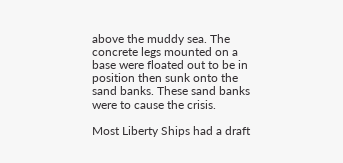above the muddy sea. The concrete legs mounted on a base were floated out to be in position then sunk onto the sand banks. These sand banks were to cause the crisis.

Most Liberty Ships had a draft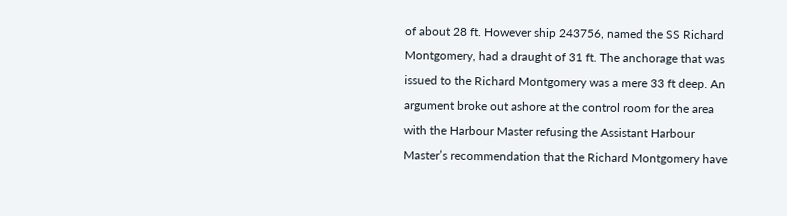of about 28 ft. However ship 243756, named the SS Richard Montgomery, had a draught of 31 ft. The anchorage that was issued to the Richard Montgomery was a mere 33 ft deep. An argument broke out ashore at the control room for the area with the Harbour Master refusing the Assistant Harbour Master’s recommendation that the Richard Montgomery have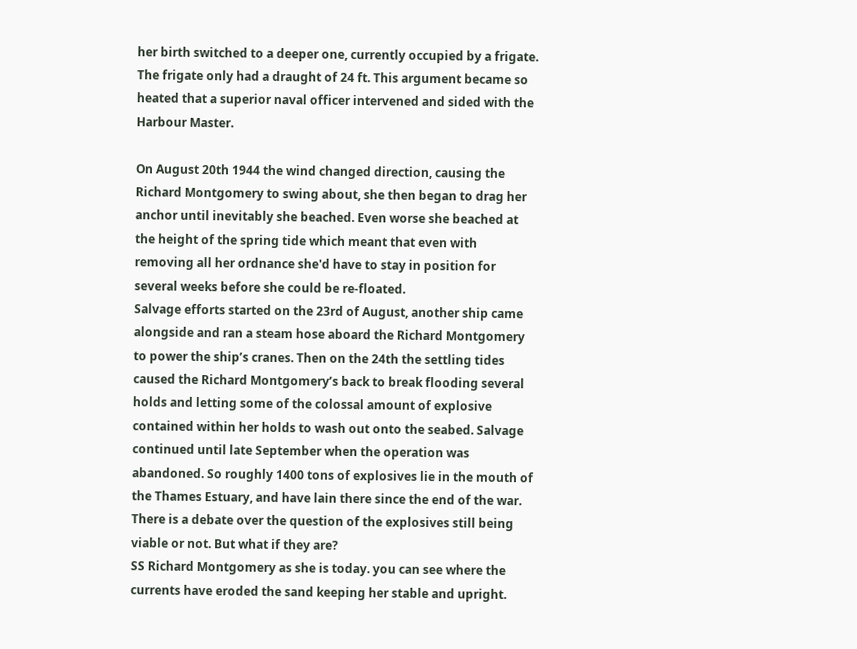her birth switched to a deeper one, currently occupied by a frigate. The frigate only had a draught of 24 ft. This argument became so heated that a superior naval officer intervened and sided with the Harbour Master.

On August 20th 1944 the wind changed direction, causing the Richard Montgomery to swing about, she then began to drag her anchor until inevitably she beached. Even worse she beached at the height of the spring tide which meant that even with removing all her ordnance she'd have to stay in position for several weeks before she could be re-floated.
Salvage efforts started on the 23rd of August, another ship came alongside and ran a steam hose aboard the Richard Montgomery to power the ship’s cranes. Then on the 24th the settling tides caused the Richard Montgomery’s back to break flooding several holds and letting some of the colossal amount of explosive contained within her holds to wash out onto the seabed. Salvage continued until late September when the operation was abandoned. So roughly 1400 tons of explosives lie in the mouth of the Thames Estuary, and have lain there since the end of the war. There is a debate over the question of the explosives still being viable or not. But what if they are?
SS Richard Montgomery as she is today. you can see where the currents have eroded the sand keeping her stable and upright.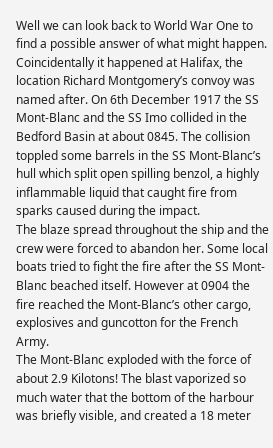Well we can look back to World War One to find a possible answer of what might happen. Coincidentally it happened at Halifax, the location Richard Montgomery’s convoy was named after. On 6th December 1917 the SS Mont-Blanc and the SS Imo collided in the Bedford Basin at about 0845. The collision toppled some barrels in the SS Mont-Blanc’s hull which split open spilling benzol, a highly inflammable liquid that caught fire from sparks caused during the impact.
The blaze spread throughout the ship and the crew were forced to abandon her. Some local boats tried to fight the fire after the SS Mont-Blanc beached itself. However at 0904 the fire reached the Mont-Blanc’s other cargo, explosives and guncotton for the French Army.
The Mont-Blanc exploded with the force of about 2.9 Kilotons! The blast vaporized so much water that the bottom of the harbour was briefly visible, and created a 18 meter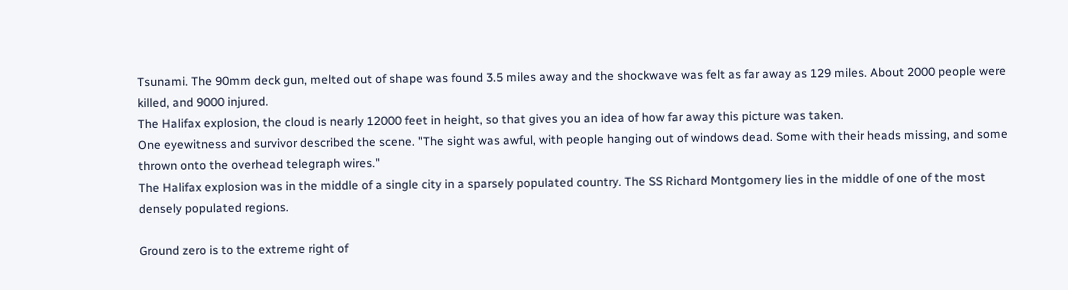Tsunami. The 90mm deck gun, melted out of shape was found 3.5 miles away and the shockwave was felt as far away as 129 miles. About 2000 people were killed, and 9000 injured.
The Halifax explosion, the cloud is nearly 12000 feet in height, so that gives you an idea of how far away this picture was taken.
One eyewitness and survivor described the scene. "The sight was awful, with people hanging out of windows dead. Some with their heads missing, and some thrown onto the overhead telegraph wires."
The Halifax explosion was in the middle of a single city in a sparsely populated country. The SS Richard Montgomery lies in the middle of one of the most densely populated regions.

Ground zero is to the extreme right of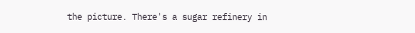the picture. There's a sugar refinery in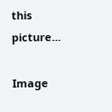this picture...

Image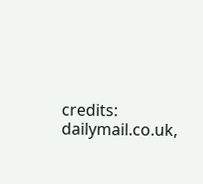credits:
dailymail.co.uk,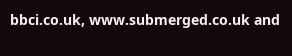bbci.co.uk, www.submerged.co.uk and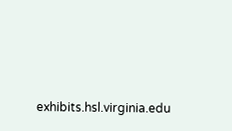exhibits.hsl.virginia.edu